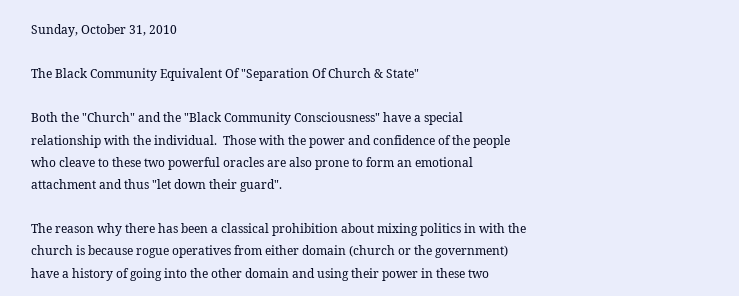Sunday, October 31, 2010

The Black Community Equivalent Of "Separation Of Church & State"

Both the "Church" and the "Black Community Consciousness" have a special relationship with the individual.  Those with the power and confidence of the people who cleave to these two powerful oracles are also prone to form an emotional attachment and thus "let down their guard".

The reason why there has been a classical prohibition about mixing politics in with the church is because rogue operatives from either domain (church or the government) have a history of going into the other domain and using their power in these two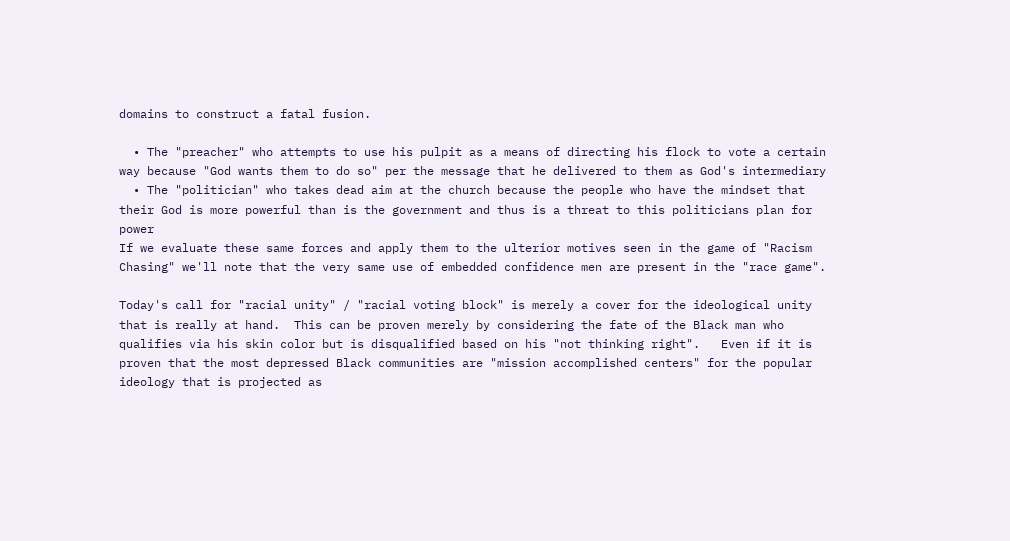domains to construct a fatal fusion.

  • The "preacher" who attempts to use his pulpit as a means of directing his flock to vote a certain way because "God wants them to do so" per the message that he delivered to them as God's intermediary
  • The "politician" who takes dead aim at the church because the people who have the mindset that their God is more powerful than is the government and thus is a threat to this politicians plan for power
If we evaluate these same forces and apply them to the ulterior motives seen in the game of "Racism Chasing" we'll note that the very same use of embedded confidence men are present in the "race game".

Today's call for "racial unity" / "racial voting block" is merely a cover for the ideological unity that is really at hand.  This can be proven merely by considering the fate of the Black man who qualifies via his skin color but is disqualified based on his "not thinking right".   Even if it is proven that the most depressed Black communities are "mission accomplished centers" for the popular ideology that is projected as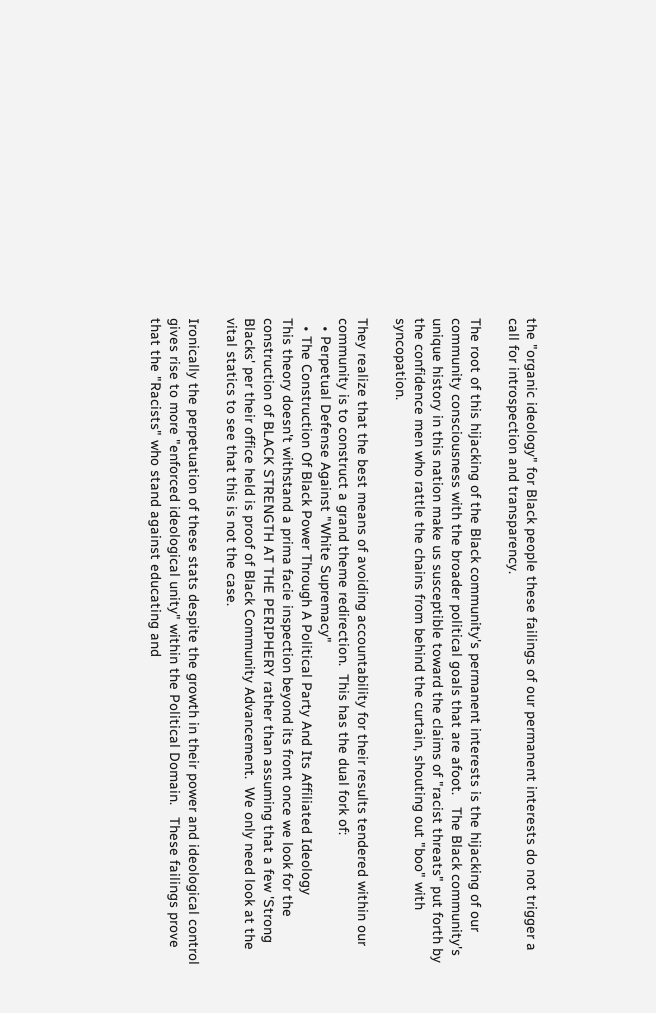the "organic ideology" for Black people these failings of our permanent interests do not trigger a call for introspection and transparency.

The root of this hijacking of the Black community's permanent interests is the hijacking of our community consciousness with the broader political goals that are afoot.   The Black community's unique history in this nation make us susceptible toward the claims of "racist threats" put forth by the confidence men who rattle the chains from behind the curtain, shouting out "boo" with syncopation.

They realize that the best means of avoiding accountability for their results tendered within our community is to construct a grand theme redirection.  This has the dual fork of:
  • Perpetual Defense Against "White Supremacy"
  • The Construction Of Black Power Through A Political Party And Its Affiliated Ideology
This theory doesn't withstand a prima facie inspection beyond its front once we look for the construction of BLACK STRENGTH AT THE PERIPHERY rather than assuming that a few 'Strong Blacks' per their office held is proof of Black Community Advancement.  We only need look at the vital statics to see that this is not the case.

Ironically the perpetuation of these stats despite the growth in their power and ideological control gives rise to more "enforced ideological unity" within the Political Domain.   These failings prove that the "Racists" who stand against educating and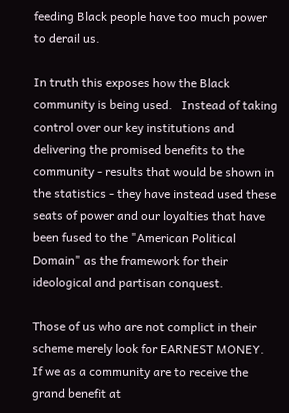feeding Black people have too much power to derail us.

In truth this exposes how the Black community is being used.   Instead of taking control over our key institutions and delivering the promised benefits to the community - results that would be shown in the statistics - they have instead used these seats of power and our loyalties that have been fused to the "American Political Domain" as the framework for their ideological and partisan conquest.

Those of us who are not complict in their scheme merely look for EARNEST MONEY.  If we as a community are to receive the grand benefit at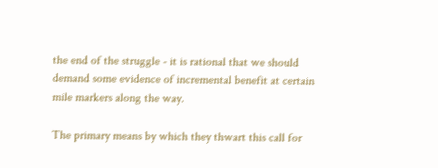the end of the struggle - it is rational that we should demand some evidence of incremental benefit at certain mile markers along the way.

The primary means by which they thwart this call for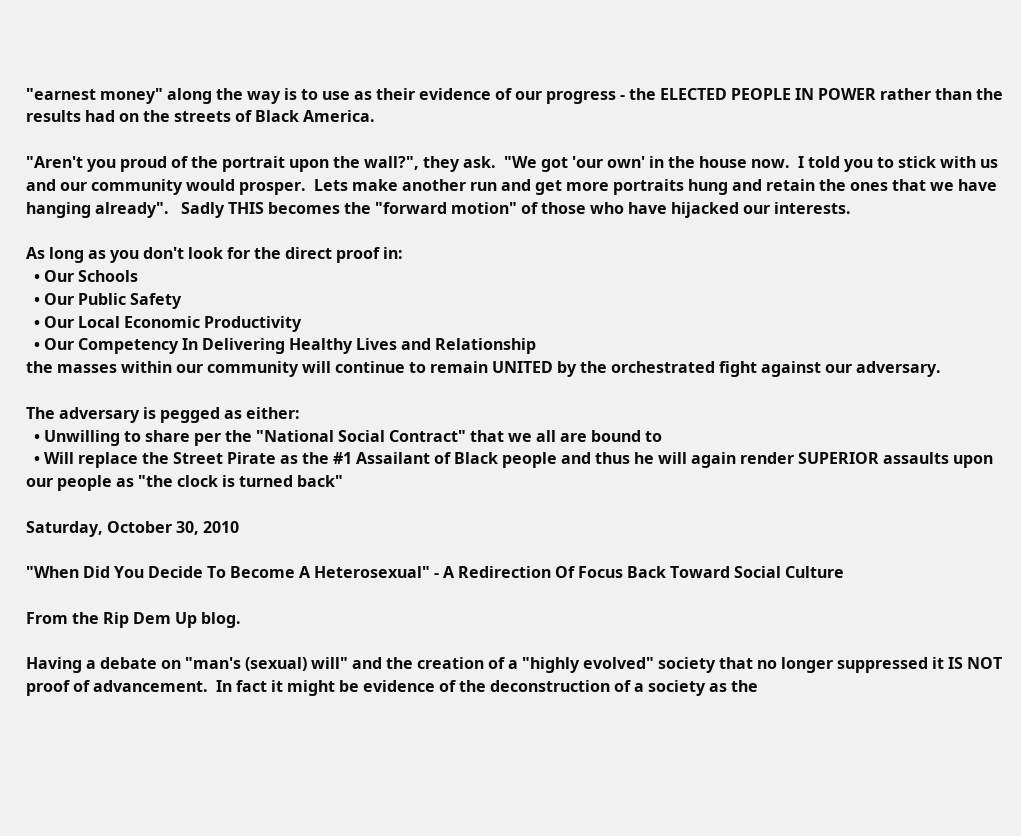"earnest money" along the way is to use as their evidence of our progress - the ELECTED PEOPLE IN POWER rather than the results had on the streets of Black America.

"Aren't you proud of the portrait upon the wall?", they ask.  "We got 'our own' in the house now.  I told you to stick with us and our community would prosper.  Lets make another run and get more portraits hung and retain the ones that we have hanging already".   Sadly THIS becomes the "forward motion" of those who have hijacked our interests.

As long as you don't look for the direct proof in:
  • Our Schools
  • Our Public Safety
  • Our Local Economic Productivity
  • Our Competency In Delivering Healthy Lives and Relationship
the masses within our community will continue to remain UNITED by the orchestrated fight against our adversary.

The adversary is pegged as either:
  • Unwilling to share per the "National Social Contract" that we all are bound to
  • Will replace the Street Pirate as the #1 Assailant of Black people and thus he will again render SUPERIOR assaults upon our people as "the clock is turned back"

Saturday, October 30, 2010

"When Did You Decide To Become A Heterosexual" - A Redirection Of Focus Back Toward Social Culture

From the Rip Dem Up blog.

Having a debate on "man's (sexual) will" and the creation of a "highly evolved" society that no longer suppressed it IS NOT proof of advancement.  In fact it might be evidence of the deconstruction of a society as the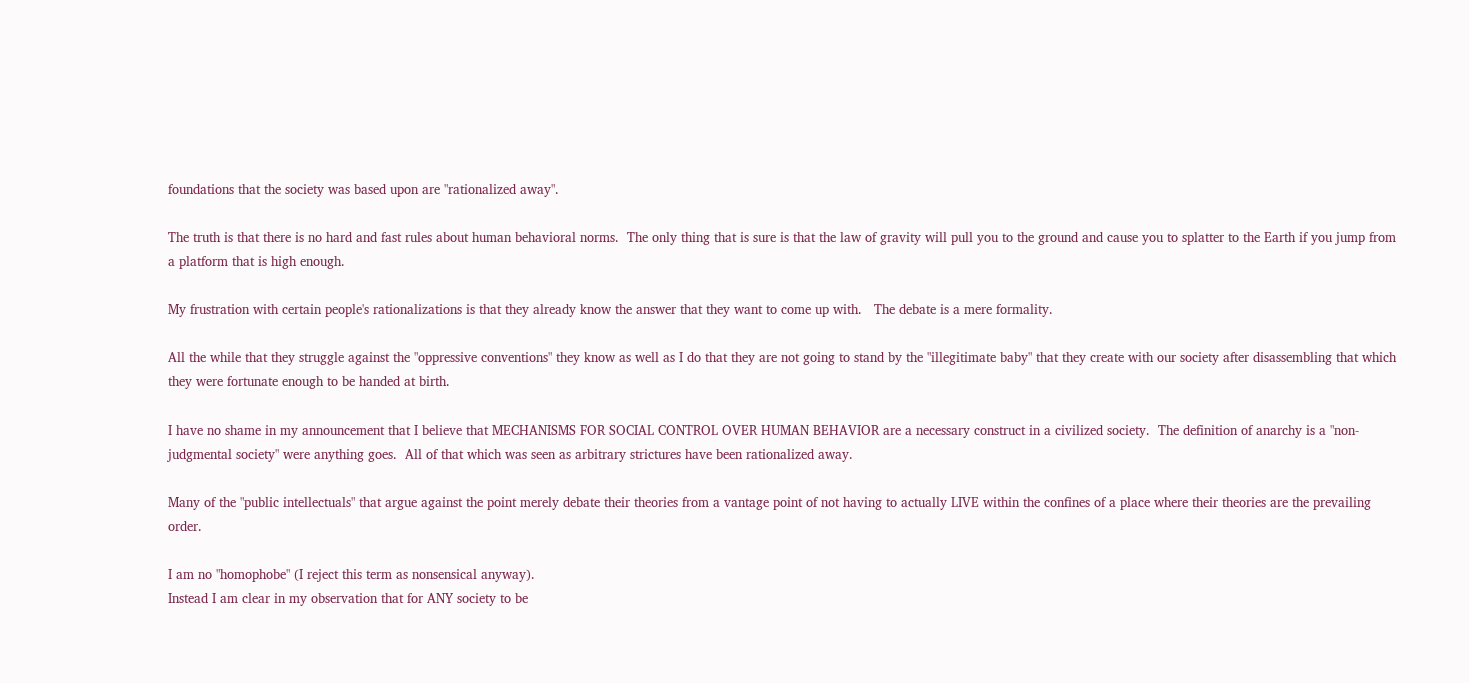foundations that the society was based upon are "rationalized away".

The truth is that there is no hard and fast rules about human behavioral norms.  The only thing that is sure is that the law of gravity will pull you to the ground and cause you to splatter to the Earth if you jump from a platform that is high enough.

My frustration with certain people's rationalizations is that they already know the answer that they want to come up with.   The debate is a mere formality.

All the while that they struggle against the "oppressive conventions" they know as well as I do that they are not going to stand by the "illegitimate baby" that they create with our society after disassembling that which they were fortunate enough to be handed at birth.

I have no shame in my announcement that I believe that MECHANISMS FOR SOCIAL CONTROL OVER HUMAN BEHAVIOR are a necessary construct in a civilized society.  The definition of anarchy is a "non-judgmental society" were anything goes.  All of that which was seen as arbitrary strictures have been rationalized away.

Many of the "public intellectuals" that argue against the point merely debate their theories from a vantage point of not having to actually LIVE within the confines of a place where their theories are the prevailing order.

I am no "homophobe" (I reject this term as nonsensical anyway).
Instead I am clear in my observation that for ANY society to be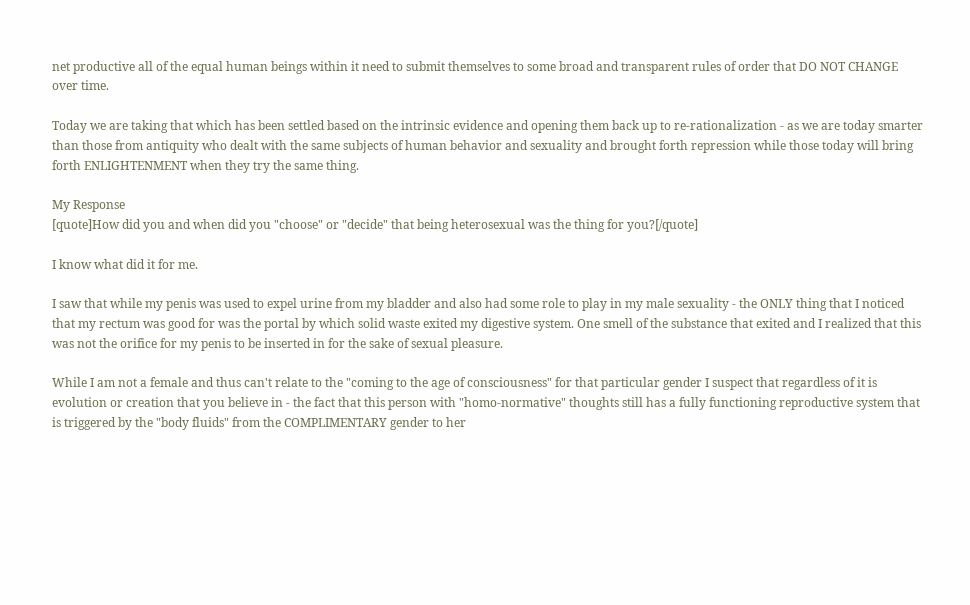net productive all of the equal human beings within it need to submit themselves to some broad and transparent rules of order that DO NOT CHANGE over time.

Today we are taking that which has been settled based on the intrinsic evidence and opening them back up to re-rationalization - as we are today smarter than those from antiquity who dealt with the same subjects of human behavior and sexuality and brought forth repression while those today will bring forth ENLIGHTENMENT when they try the same thing.

My Response
[quote]How did you and when did you "choose" or "decide" that being heterosexual was the thing for you?[/quote]

I know what did it for me.

I saw that while my penis was used to expel urine from my bladder and also had some role to play in my male sexuality - the ONLY thing that I noticed that my rectum was good for was the portal by which solid waste exited my digestive system. One smell of the substance that exited and I realized that this was not the orifice for my penis to be inserted in for the sake of sexual pleasure.

While I am not a female and thus can't relate to the "coming to the age of consciousness" for that particular gender I suspect that regardless of it is evolution or creation that you believe in - the fact that this person with "homo-normative" thoughts still has a fully functioning reproductive system that is triggered by the "body fluids" from the COMPLIMENTARY gender to her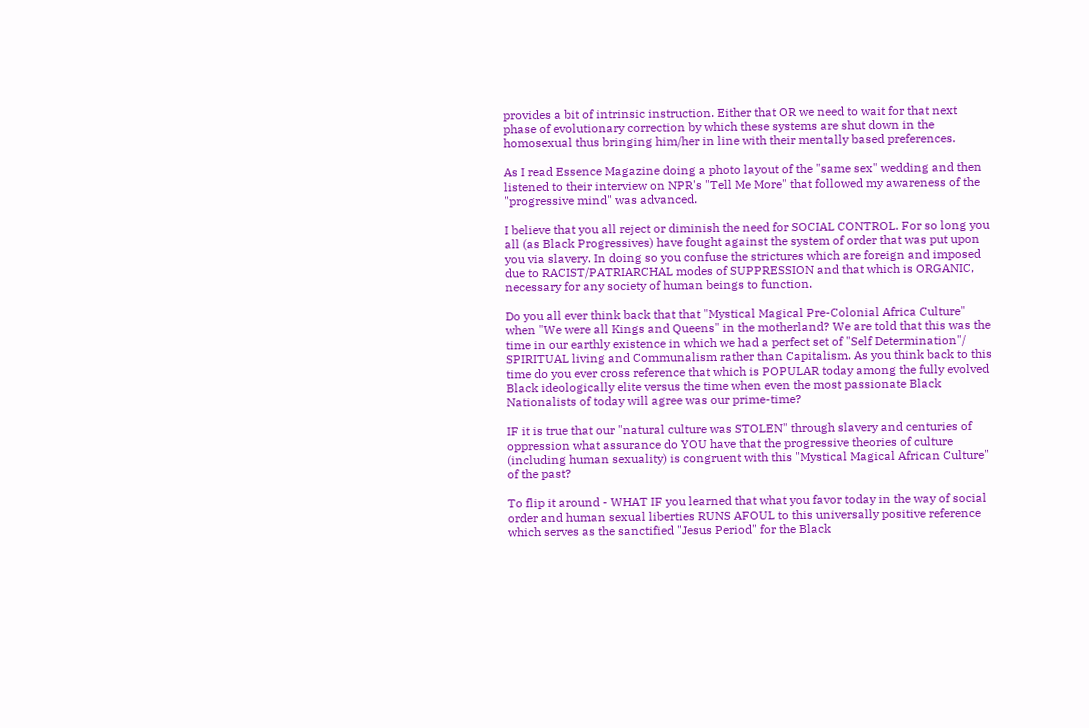provides a bit of intrinsic instruction. Either that OR we need to wait for that next phase of evolutionary correction by which these systems are shut down in the homosexual thus bringing him/her in line with their mentally based preferences.

As I read Essence Magazine doing a photo layout of the "same sex" wedding and then listened to their interview on NPR's "Tell Me More" that followed my awareness of the "progressive mind" was advanced.

I believe that you all reject or diminish the need for SOCIAL CONTROL. For so long you all (as Black Progressives) have fought against the system of order that was put upon you via slavery. In doing so you confuse the strictures which are foreign and imposed due to RACIST/PATRIARCHAL modes of SUPPRESSION and that which is ORGANIC, necessary for any society of human beings to function.

Do you all ever think back that that "Mystical Magical Pre-Colonial Africa Culture" when "We were all Kings and Queens" in the motherland? We are told that this was the time in our earthly existence in which we had a perfect set of "Self Determination"/ SPIRITUAL living and Communalism rather than Capitalism. As you think back to this time do you ever cross reference that which is POPULAR today among the fully evolved Black ideologically elite versus the time when even the most passionate Black Nationalists of today will agree was our prime-time?

IF it is true that our "natural culture was STOLEN" through slavery and centuries of oppression what assurance do YOU have that the progressive theories of culture (including human sexuality) is congruent with this "Mystical Magical African Culture" of the past?

To flip it around - WHAT IF you learned that what you favor today in the way of social order and human sexual liberties RUNS AFOUL to this universally positive reference which serves as the sanctified "Jesus Period" for the Black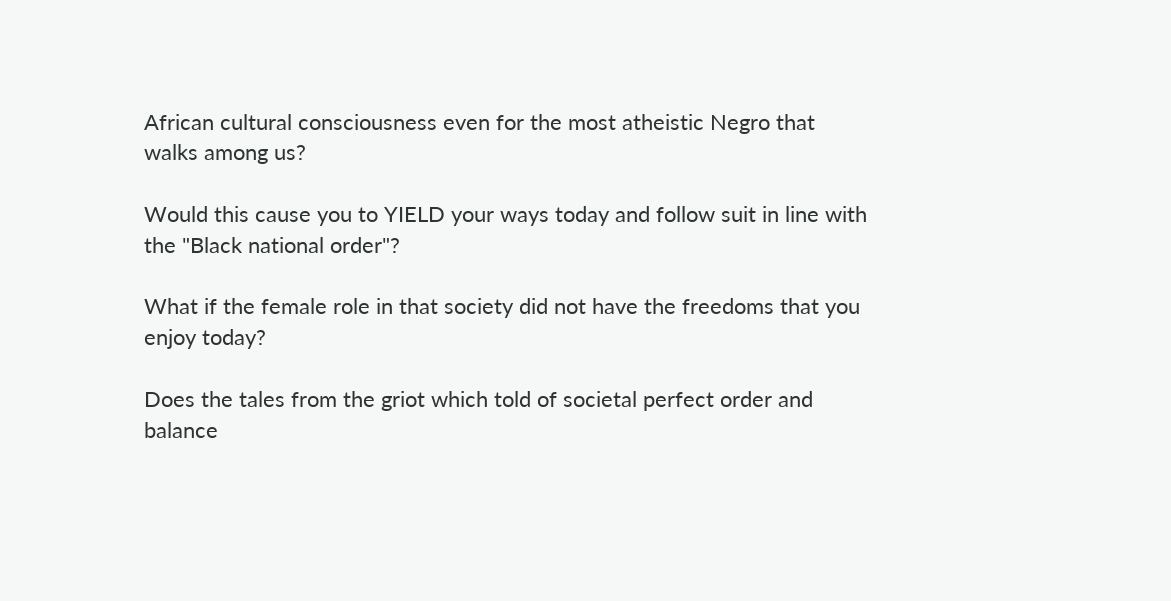African cultural consciousness even for the most atheistic Negro that walks among us?

Would this cause you to YIELD your ways today and follow suit in line with the "Black national order"?

What if the female role in that society did not have the freedoms that you enjoy today?

Does the tales from the griot which told of societal perfect order and balance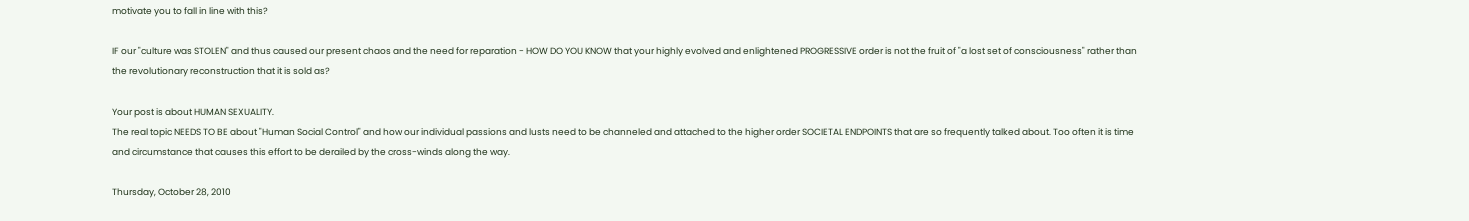motivate you to fall in line with this?

IF our "culture was STOLEN" and thus caused our present chaos and the need for reparation - HOW DO YOU KNOW that your highly evolved and enlightened PROGRESSIVE order is not the fruit of "a lost set of consciousness" rather than the revolutionary reconstruction that it is sold as?

Your post is about HUMAN SEXUALITY.
The real topic NEEDS TO BE about "Human Social Control" and how our individual passions and lusts need to be channeled and attached to the higher order SOCIETAL ENDPOINTS that are so frequently talked about. Too often it is time and circumstance that causes this effort to be derailed by the cross-winds along the way.

Thursday, October 28, 2010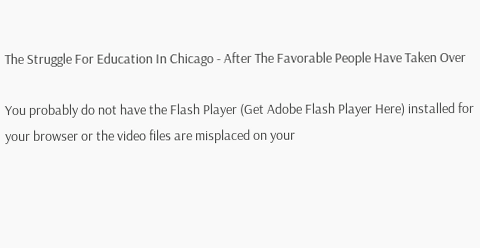The Struggle For Education In Chicago - After The Favorable People Have Taken Over

You probably do not have the Flash Player (Get Adobe Flash Player Here) installed for your browser or the video files are misplaced on your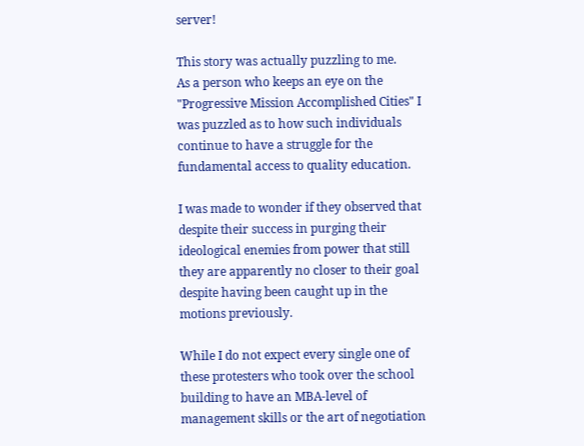server!

This story was actually puzzling to me.
As a person who keeps an eye on the "Progressive Mission Accomplished Cities" I was puzzled as to how such individuals continue to have a struggle for the fundamental access to quality education.

I was made to wonder if they observed that despite their success in purging their ideological enemies from power that still they are apparently no closer to their goal despite having been caught up in the motions previously.

While I do not expect every single one of these protesters who took over the school building to have an MBA-level of management skills or the art of negotiation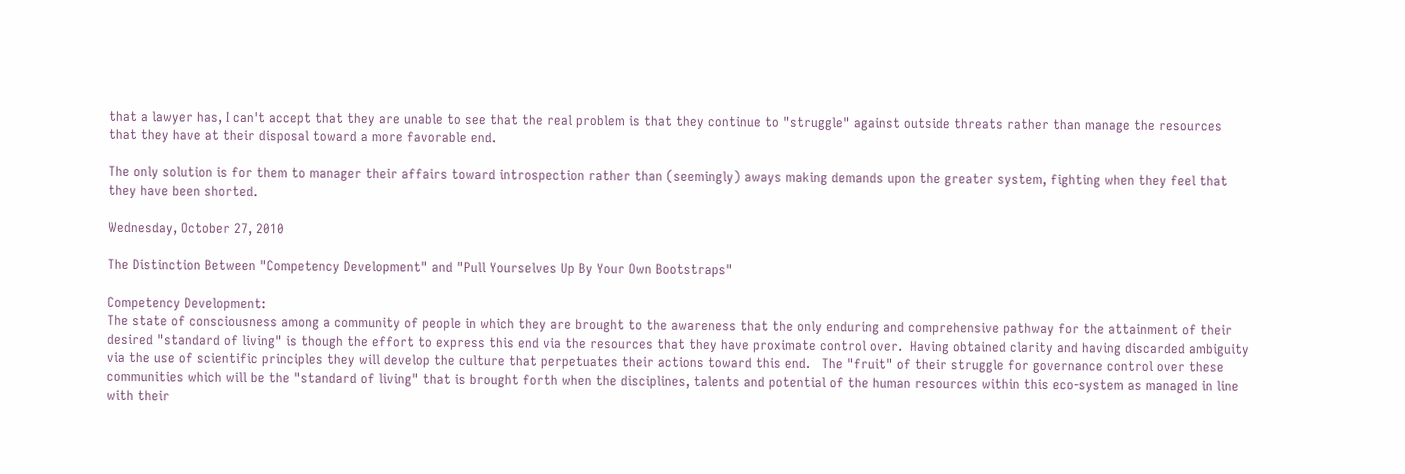that a lawyer has, I can't accept that they are unable to see that the real problem is that they continue to "struggle" against outside threats rather than manage the resources that they have at their disposal toward a more favorable end.

The only solution is for them to manager their affairs toward introspection rather than (seemingly) aways making demands upon the greater system, fighting when they feel that they have been shorted.

Wednesday, October 27, 2010

The Distinction Between "Competency Development" and "Pull Yourselves Up By Your Own Bootstraps"

Competency Development:
The state of consciousness among a community of people in which they are brought to the awareness that the only enduring and comprehensive pathway for the attainment of their desired "standard of living" is though the effort to express this end via the resources that they have proximate control over.  Having obtained clarity and having discarded ambiguity via the use of scientific principles they will develop the culture that perpetuates their actions toward this end.   The "fruit" of their struggle for governance control over these communities which will be the "standard of living" that is brought forth when the disciplines, talents and potential of the human resources within this eco-system as managed in line with their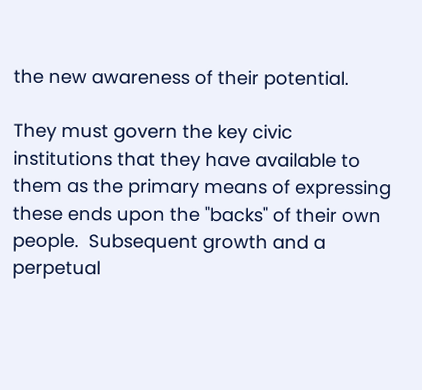the new awareness of their potential.

They must govern the key civic institutions that they have available to them as the primary means of expressing these ends upon the "backs" of their own people.  Subsequent growth and a perpetual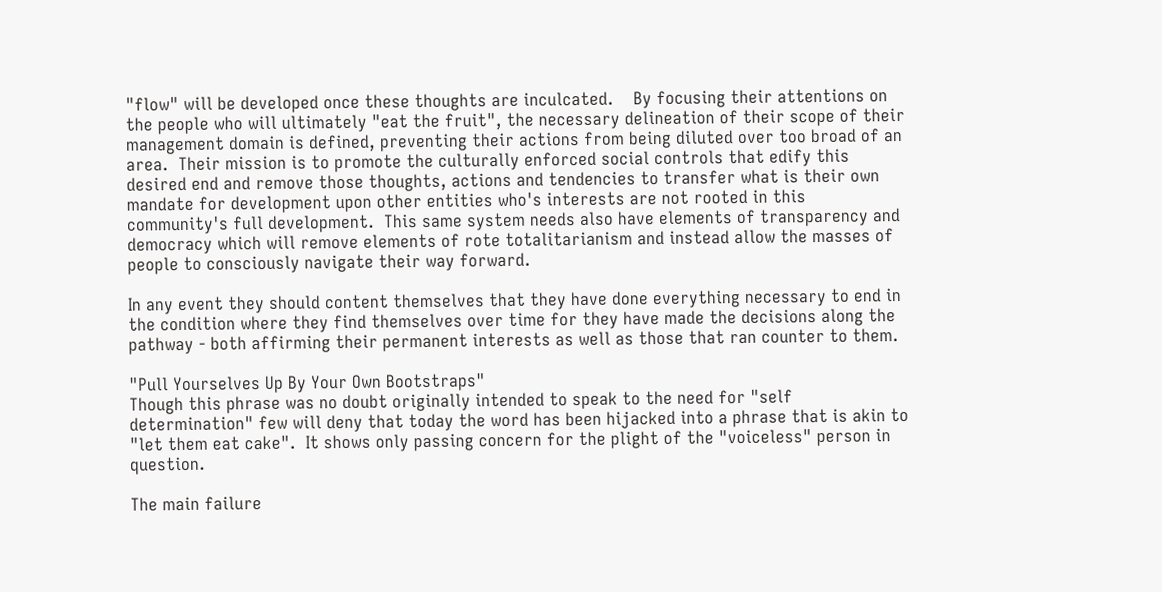"flow" will be developed once these thoughts are inculcated.    By focusing their attentions on the people who will ultimately "eat the fruit", the necessary delineation of their scope of their management domain is defined, preventing their actions from being diluted over too broad of an area.  Their mission is to promote the culturally enforced social controls that edify this desired end and remove those thoughts, actions and tendencies to transfer what is their own mandate for development upon other entities who's interests are not rooted in this community's full development.  This same system needs also have elements of transparency and democracy which will remove elements of rote totalitarianism and instead allow the masses of people to consciously navigate their way forward.

In any event they should content themselves that they have done everything necessary to end in the condition where they find themselves over time for they have made the decisions along the pathway - both affirming their permanent interests as well as those that ran counter to them.

"Pull Yourselves Up By Your Own Bootstraps"
Though this phrase was no doubt originally intended to speak to the need for "self determination" few will deny that today the word has been hijacked into a phrase that is akin to "let them eat cake".  It shows only passing concern for the plight of the "voiceless" person in question.

The main failure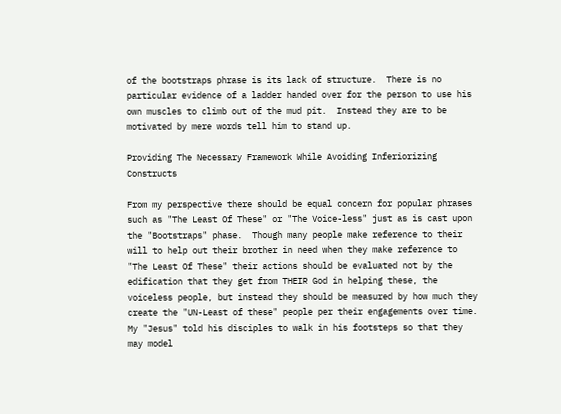of the bootstraps phrase is its lack of structure.  There is no particular evidence of a ladder handed over for the person to use his own muscles to climb out of the mud pit.  Instead they are to be motivated by mere words tell him to stand up.

Providing The Necessary Framework While Avoiding Inferiorizing Constructs

From my perspective there should be equal concern for popular phrases such as "The Least Of These" or "The Voice-less" just as is cast upon the "Bootstraps" phase.  Though many people make reference to their will to help out their brother in need when they make reference to "The Least Of These" their actions should be evaluated not by the edification that they get from THEIR God in helping these, the voiceless people, but instead they should be measured by how much they create the "UN-Least of these" people per their engagements over time.   My "Jesus" told his disciples to walk in his footsteps so that they may model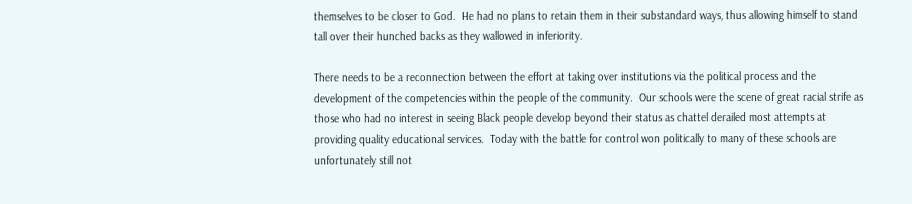themselves to be closer to God.  He had no plans to retain them in their substandard ways, thus allowing himself to stand tall over their hunched backs as they wallowed in inferiority.

There needs to be a reconnection between the effort at taking over institutions via the political process and the development of the competencies within the people of the community.  Our schools were the scene of great racial strife as those who had no interest in seeing Black people develop beyond their status as chattel derailed most attempts at providing quality educational services.  Today with the battle for control won politically to many of these schools are unfortunately still not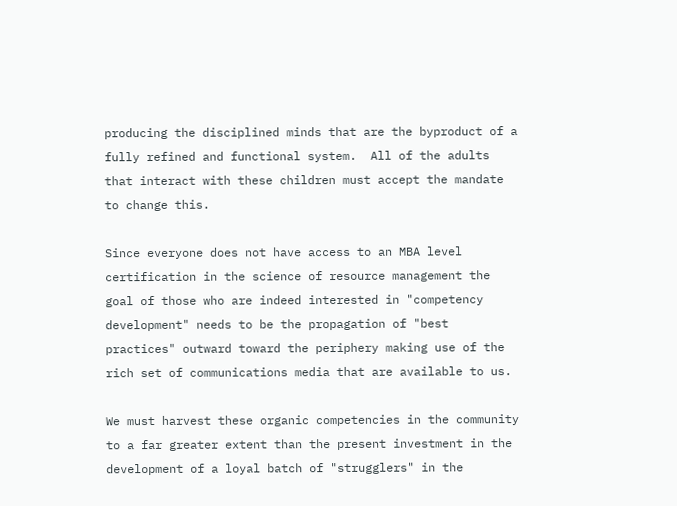producing the disciplined minds that are the byproduct of a fully refined and functional system.  All of the adults that interact with these children must accept the mandate to change this.

Since everyone does not have access to an MBA level certification in the science of resource management the goal of those who are indeed interested in "competency development" needs to be the propagation of "best practices" outward toward the periphery making use of the rich set of communications media that are available to us.

We must harvest these organic competencies in the community to a far greater extent than the present investment in the development of a loyal batch of "strugglers" in the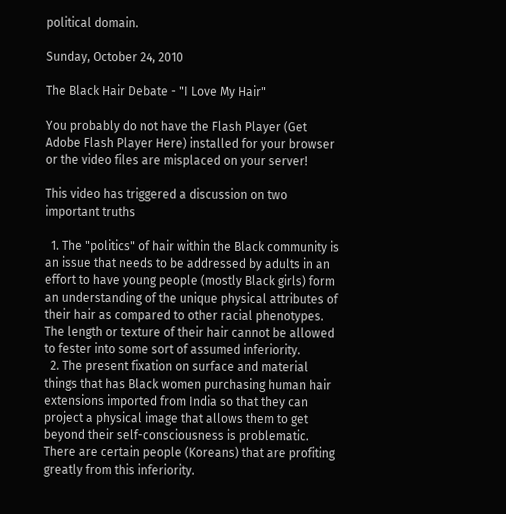political domain.

Sunday, October 24, 2010

The Black Hair Debate - "I Love My Hair"

You probably do not have the Flash Player (Get Adobe Flash Player Here) installed for your browser or the video files are misplaced on your server!

This video has triggered a discussion on two important truths

  1. The "politics" of hair within the Black community is an issue that needs to be addressed by adults in an effort to have young people (mostly Black girls) form an understanding of the unique physical attributes of their hair as compared to other racial phenotypes.   The length or texture of their hair cannot be allowed to fester into some sort of assumed inferiority.
  2. The present fixation on surface and material things that has Black women purchasing human hair extensions imported from India so that they can project a physical image that allows them to get beyond their self-consciousness is problematic.   There are certain people (Koreans) that are profiting greatly from this inferiority.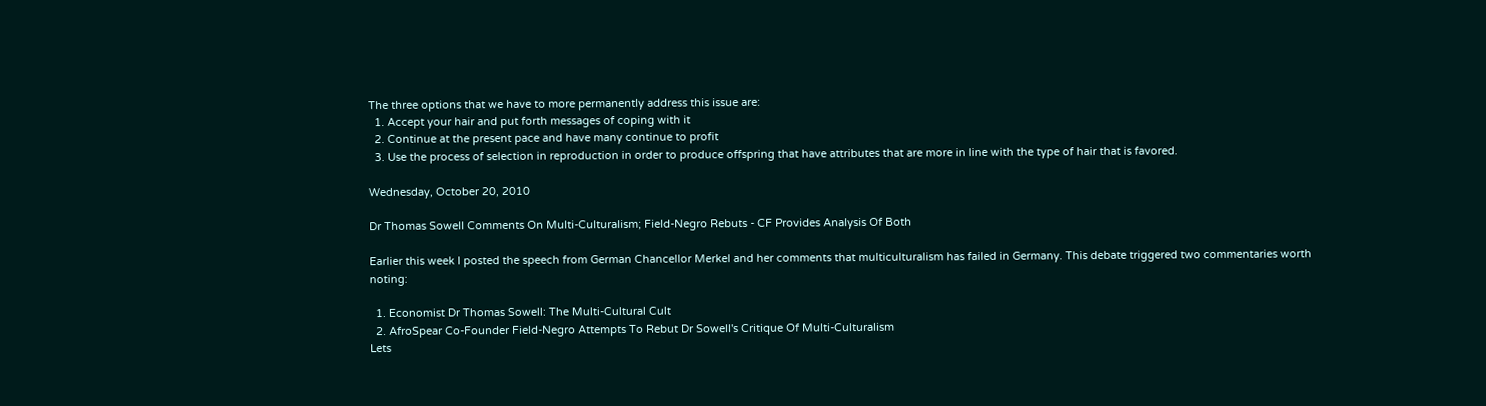The three options that we have to more permanently address this issue are:
  1. Accept your hair and put forth messages of coping with it
  2. Continue at the present pace and have many continue to profit
  3. Use the process of selection in reproduction in order to produce offspring that have attributes that are more in line with the type of hair that is favored.

Wednesday, October 20, 2010

Dr Thomas Sowell Comments On Multi-Culturalism; Field-Negro Rebuts - CF Provides Analysis Of Both

Earlier this week I posted the speech from German Chancellor Merkel and her comments that multiculturalism has failed in Germany. This debate triggered two commentaries worth noting:

  1. Economist Dr Thomas Sowell: The Multi-Cultural Cult
  2. AfroSpear Co-Founder Field-Negro Attempts To Rebut Dr Sowell's Critique Of Multi-Culturalism
Lets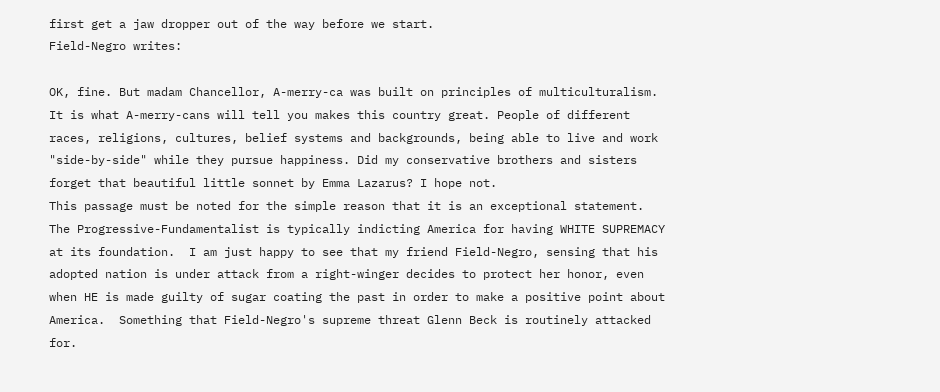first get a jaw dropper out of the way before we start.
Field-Negro writes:

OK, fine. But madam Chancellor, A-merry-ca was built on principles of multiculturalism. It is what A-merry-cans will tell you makes this country great. People of different races, religions, cultures, belief systems and backgrounds, being able to live and work "side-by-side" while they pursue happiness. Did my conservative brothers and sisters forget that beautiful little sonnet by Emma Lazarus? I hope not.
This passage must be noted for the simple reason that it is an exceptional statement.  The Progressive-Fundamentalist is typically indicting America for having WHITE SUPREMACY at its foundation.  I am just happy to see that my friend Field-Negro, sensing that his adopted nation is under attack from a right-winger decides to protect her honor, even when HE is made guilty of sugar coating the past in order to make a positive point about America.  Something that Field-Negro's supreme threat Glenn Beck is routinely attacked for.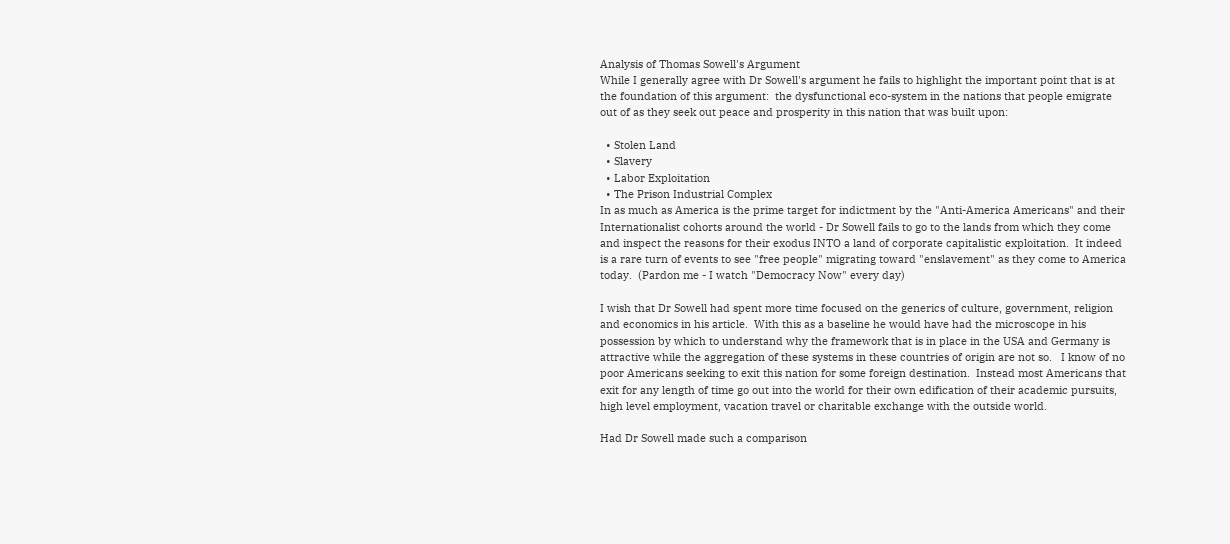Analysis of Thomas Sowell's Argument
While I generally agree with Dr Sowell's argument he fails to highlight the important point that is at the foundation of this argument:  the dysfunctional eco-system in the nations that people emigrate out of as they seek out peace and prosperity in this nation that was built upon:

  • Stolen Land
  • Slavery
  • Labor Exploitation
  • The Prison Industrial Complex
In as much as America is the prime target for indictment by the "Anti-America Americans" and their Internationalist cohorts around the world - Dr Sowell fails to go to the lands from which they come and inspect the reasons for their exodus INTO a land of corporate capitalistic exploitation.  It indeed is a rare turn of events to see "free people" migrating toward "enslavement" as they come to America today.  (Pardon me - I watch "Democracy Now" every day)

I wish that Dr Sowell had spent more time focused on the generics of culture, government, religion and economics in his article.  With this as a baseline he would have had the microscope in his possession by which to understand why the framework that is in place in the USA and Germany is attractive while the aggregation of these systems in these countries of origin are not so.   I know of no poor Americans seeking to exit this nation for some foreign destination.  Instead most Americans that exit for any length of time go out into the world for their own edification of their academic pursuits, high level employment, vacation travel or charitable exchange with the outside world.

Had Dr Sowell made such a comparison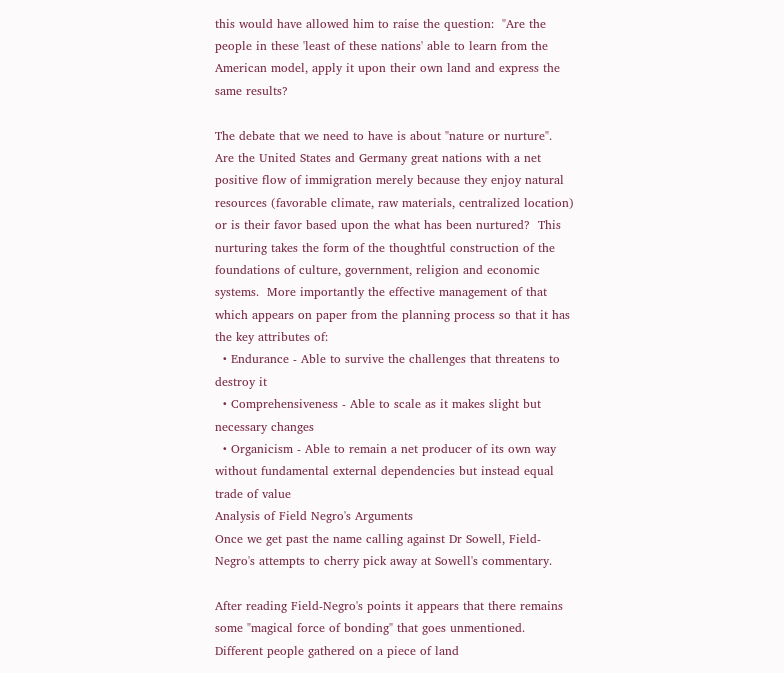this would have allowed him to raise the question:  "Are the people in these 'least of these nations' able to learn from the American model, apply it upon their own land and express the same results?

The debate that we need to have is about "nature or nurture".   Are the United States and Germany great nations with a net positive flow of immigration merely because they enjoy natural resources (favorable climate, raw materials, centralized location) or is their favor based upon the what has been nurtured?  This nurturing takes the form of the thoughtful construction of the foundations of culture, government, religion and economic systems.  More importantly the effective management of that which appears on paper from the planning process so that it has the key attributes of:
  • Endurance - Able to survive the challenges that threatens to destroy it
  • Comprehensiveness - Able to scale as it makes slight but necessary changes
  • Organicism - Able to remain a net producer of its own way without fundamental external dependencies but instead equal trade of value
Analysis of Field Negro's Arguments
Once we get past the name calling against Dr Sowell, Field-Negro's attempts to cherry pick away at Sowell's commentary.

After reading Field-Negro's points it appears that there remains some "magical force of bonding" that goes unmentioned.  Different people gathered on a piece of land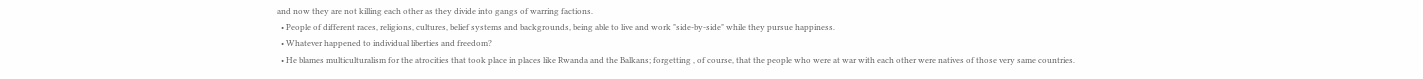and now they are not killing each other as they divide into gangs of warring factions.
  • People of different races, religions, cultures, belief systems and backgrounds, being able to live and work "side-by-side" while they pursue happiness.
  • Whatever happened to individual liberties and freedom?
  • He blames multiculturalism for the atrocities that took place in places like Rwanda and the Balkans; forgetting , of course, that the people who were at war with each other were natives of those very same countries.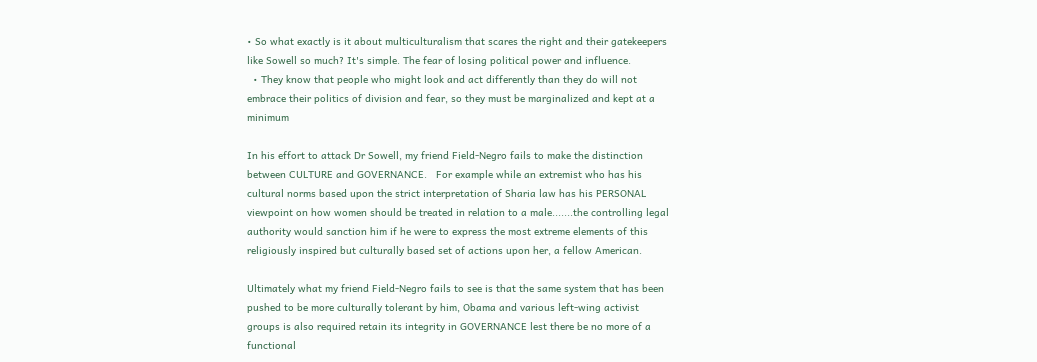• So what exactly is it about multiculturalism that scares the right and their gatekeepers like Sowell so much? It's simple. The fear of losing political power and influence.
  • They know that people who might look and act differently than they do will not embrace their politics of division and fear, so they must be marginalized and kept at a minimum

In his effort to attack Dr Sowell, my friend Field-Negro fails to make the distinction between CULTURE and GOVERNANCE.   For example while an extremist who has his cultural norms based upon the strict interpretation of Sharia law has his PERSONAL viewpoint on how women should be treated in relation to a male.......the controlling legal authority would sanction him if he were to express the most extreme elements of this religiously inspired but culturally based set of actions upon her, a fellow American.

Ultimately what my friend Field-Negro fails to see is that the same system that has been pushed to be more culturally tolerant by him, Obama and various left-wing activist groups is also required retain its integrity in GOVERNANCE lest there be no more of a functional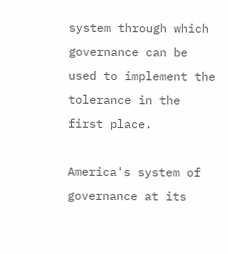system through which governance can be used to implement the tolerance in the first place.

America's system of governance at its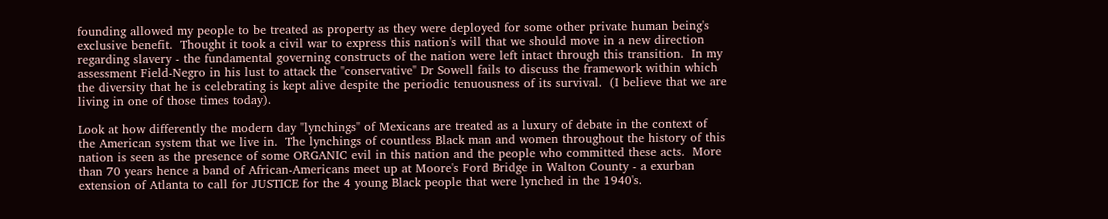founding allowed my people to be treated as property as they were deployed for some other private human being's exclusive benefit.  Thought it took a civil war to express this nation's will that we should move in a new direction regarding slavery - the fundamental governing constructs of the nation were left intact through this transition.  In my assessment Field-Negro in his lust to attack the "conservative" Dr Sowell fails to discuss the framework within which the diversity that he is celebrating is kept alive despite the periodic tenuousness of its survival.  (I believe that we are living in one of those times today).

Look at how differently the modern day "lynchings" of Mexicans are treated as a luxury of debate in the context of the American system that we live in.  The lynchings of countless Black man and women throughout the history of this nation is seen as the presence of some ORGANIC evil in this nation and the people who committed these acts.  More than 70 years hence a band of African-Americans meet up at Moore's Ford Bridge in Walton County - a exurban extension of Atlanta to call for JUSTICE for the 4 young Black people that were lynched in the 1940's.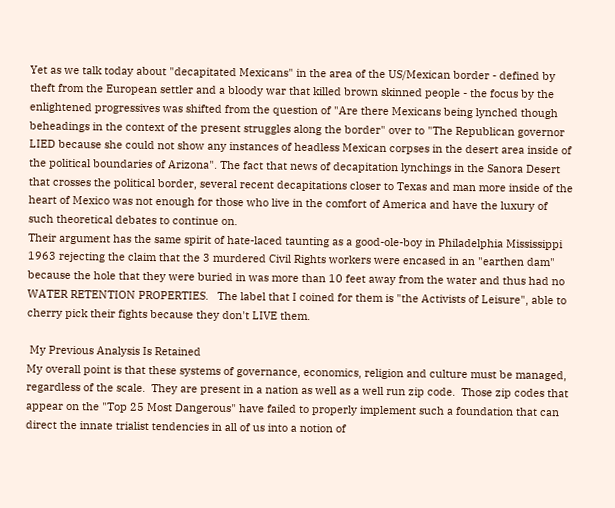Yet as we talk today about "decapitated Mexicans" in the area of the US/Mexican border - defined by theft from the European settler and a bloody war that killed brown skinned people - the focus by the enlightened progressives was shifted from the question of "Are there Mexicans being lynched though beheadings in the context of the present struggles along the border" over to "The Republican governor LIED because she could not show any instances of headless Mexican corpses in the desert area inside of the political boundaries of Arizona". The fact that news of decapitation lynchings in the Sanora Desert that crosses the political border, several recent decapitations closer to Texas and man more inside of the heart of Mexico was not enough for those who live in the comfort of America and have the luxury of such theoretical debates to continue on.
Their argument has the same spirit of hate-laced taunting as a good-ole-boy in Philadelphia Mississippi 1963 rejecting the claim that the 3 murdered Civil Rights workers were encased in an "earthen dam" because the hole that they were buried in was more than 10 feet away from the water and thus had no WATER RETENTION PROPERTIES.   The label that I coined for them is "the Activists of Leisure", able to cherry pick their fights because they don't LIVE them.

 My Previous Analysis Is Retained
My overall point is that these systems of governance, economics, religion and culture must be managed, regardless of the scale.  They are present in a nation as well as a well run zip code.  Those zip codes that appear on the "Top 25 Most Dangerous" have failed to properly implement such a foundation that can direct the innate trialist tendencies in all of us into a notion of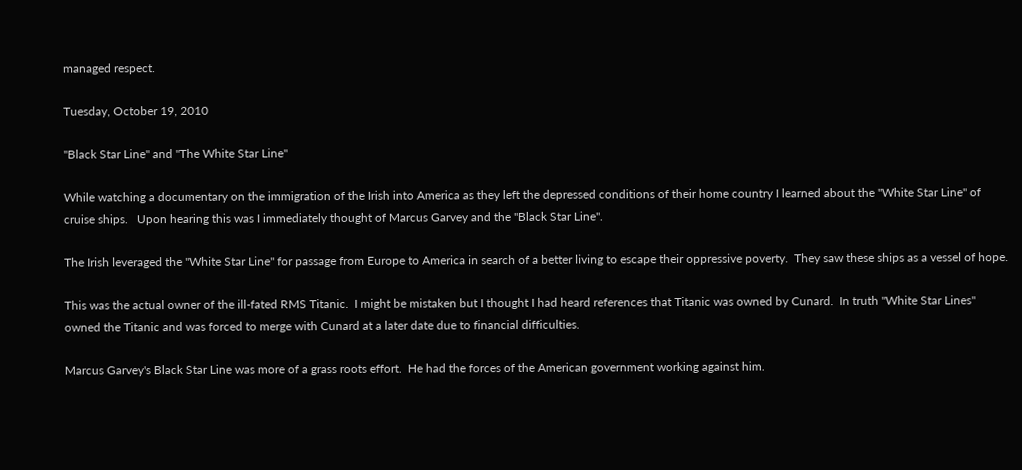managed respect.

Tuesday, October 19, 2010

"Black Star Line" and "The White Star Line"

While watching a documentary on the immigration of the Irish into America as they left the depressed conditions of their home country I learned about the "White Star Line" of cruise ships.   Upon hearing this was I immediately thought of Marcus Garvey and the "Black Star Line".

The Irish leveraged the "White Star Line" for passage from Europe to America in search of a better living to escape their oppressive poverty.  They saw these ships as a vessel of hope.

This was the actual owner of the ill-fated RMS Titanic.  I might be mistaken but I thought I had heard references that Titanic was owned by Cunard.  In truth "White Star Lines" owned the Titanic and was forced to merge with Cunard at a later date due to financial difficulties.

Marcus Garvey's Black Star Line was more of a grass roots effort.  He had the forces of the American government working against him.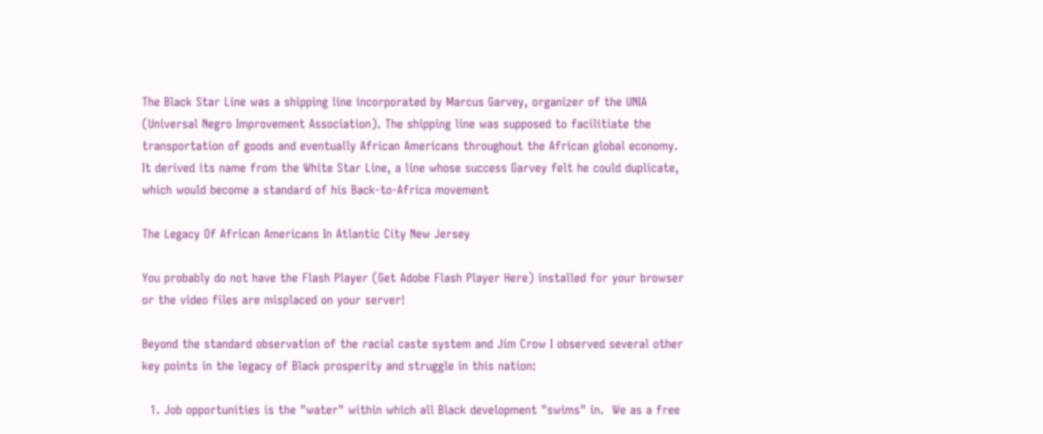The Black Star Line was a shipping line incorporated by Marcus Garvey, organizer of the UNIA (Universal Negro Improvement Association). The shipping line was supposed to facilitiate the transportation of goods and eventually African Americans throughout the African global economy. It derived its name from the White Star Line, a line whose success Garvey felt he could duplicate, which would become a standard of his Back-to-Africa movement

The Legacy Of African Americans In Atlantic City New Jersey

You probably do not have the Flash Player (Get Adobe Flash Player Here) installed for your browser or the video files are misplaced on your server!

Beyond the standard observation of the racial caste system and Jim Crow I observed several other key points in the legacy of Black prosperity and struggle in this nation:

  1. Job opportunities is the "water" within which all Black development "swims" in.  We as a free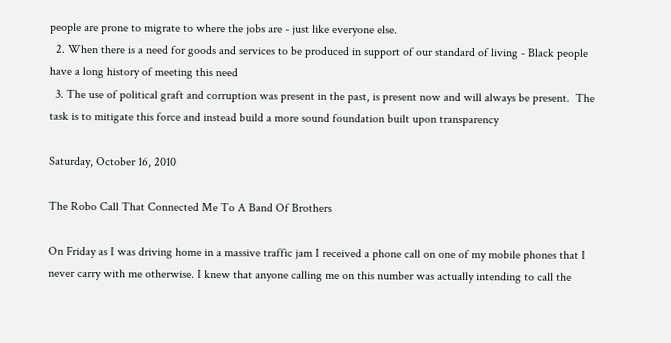people are prone to migrate to where the jobs are - just like everyone else.
  2. When there is a need for goods and services to be produced in support of our standard of living - Black people have a long history of meeting this need
  3. The use of political graft and corruption was present in the past, is present now and will always be present.  The task is to mitigate this force and instead build a more sound foundation built upon transparency

Saturday, October 16, 2010

The Robo Call That Connected Me To A Band Of Brothers

On Friday as I was driving home in a massive traffic jam I received a phone call on one of my mobile phones that I never carry with me otherwise. I knew that anyone calling me on this number was actually intending to call the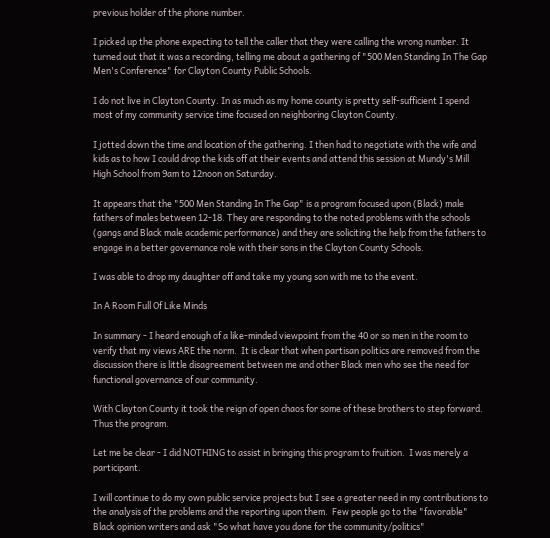previous holder of the phone number.

I picked up the phone expecting to tell the caller that they were calling the wrong number. It turned out that it was a recording, telling me about a gathering of "500 Men Standing In The Gap Men's Conference" for Clayton County Public Schools.

I do not live in Clayton County. In as much as my home county is pretty self-sufficient I spend most of my community service time focused on neighboring Clayton County.

I jotted down the time and location of the gathering. I then had to negotiate with the wife and kids as to how I could drop the kids off at their events and attend this session at Mundy's Mill High School from 9am to 12noon on Saturday.

It appears that the "500 Men Standing In The Gap" is a program focused upon (Black) male fathers of males between 12-18. They are responding to the noted problems with the schools (gangs and Black male academic performance) and they are soliciting the help from the fathers to engage in a better governance role with their sons in the Clayton County Schools.

I was able to drop my daughter off and take my young son with me to the event.

In A Room Full Of Like Minds

In summary - I heard enough of a like-minded viewpoint from the 40 or so men in the room to verify that my views ARE the norm.  It is clear that when partisan politics are removed from the discussion there is little disagreement between me and other Black men who see the need for functional governance of our community.

With Clayton County it took the reign of open chaos for some of these brothers to step forward.  Thus the program.

Let me be clear - I did NOTHING to assist in bringing this program to fruition.  I was merely a participant.

I will continue to do my own public service projects but I see a greater need in my contributions to the analysis of the problems and the reporting upon them.  Few people go to the "favorable" Black opinion writers and ask "So what have you done for the community/politics"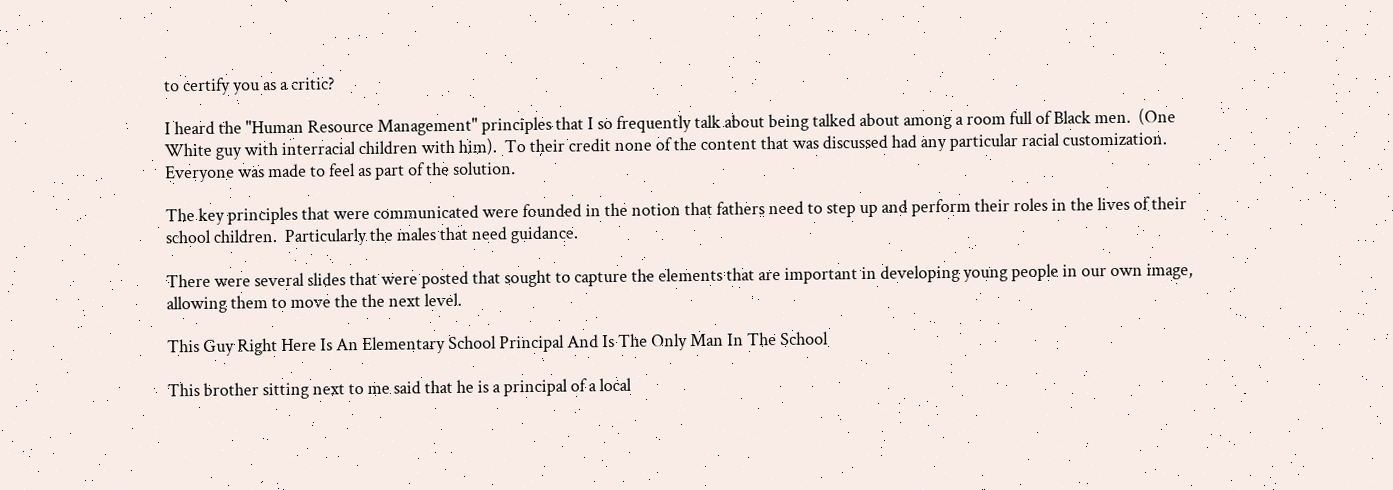to certify you as a critic?

I heard the "Human Resource Management" principles that I so frequently talk about being talked about among a room full of Black men.  (One White guy with interracial children with him).  To their credit none of the content that was discussed had any particular racial customization.  Everyone was made to feel as part of the solution.

The key principles that were communicated were founded in the notion that fathers need to step up and perform their roles in the lives of their school children.  Particularly the males that need guidance.

There were several slides that were posted that sought to capture the elements that are important in developing young people in our own image, allowing them to move the the next level.

This Guy Right Here Is An Elementary School Principal And Is The Only Man In The School

This brother sitting next to me said that he is a principal of a local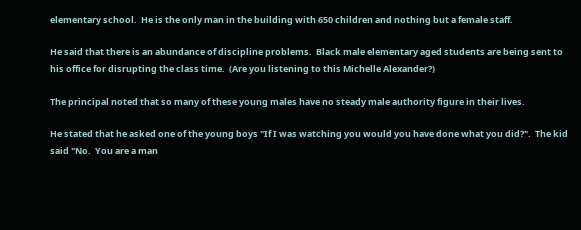elementary school.  He is the only man in the building with 650 children and nothing but a female staff.

He said that there is an abundance of discipline problems.  Black male elementary aged students are being sent to his office for disrupting the class time.  (Are you listening to this Michelle Alexander?)

The principal noted that so many of these young males have no steady male authority figure in their lives.

He stated that he asked one of the young boys "If I was watching you would you have done what you did?".  The kid said "No.  You are a man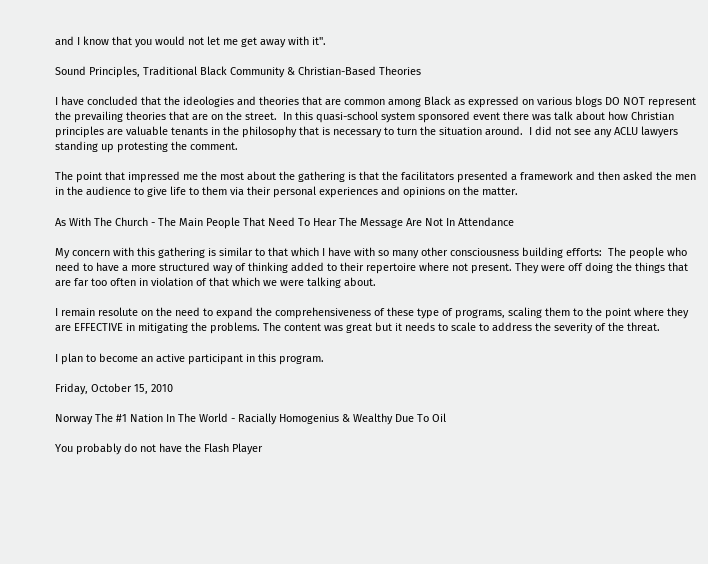and I know that you would not let me get away with it".

Sound Principles, Traditional Black Community & Christian-Based Theories

I have concluded that the ideologies and theories that are common among Black as expressed on various blogs DO NOT represent the prevailing theories that are on the street.  In this quasi-school system sponsored event there was talk about how Christian principles are valuable tenants in the philosophy that is necessary to turn the situation around.  I did not see any ACLU lawyers standing up protesting the comment.

The point that impressed me the most about the gathering is that the facilitators presented a framework and then asked the men in the audience to give life to them via their personal experiences and opinions on the matter.

As With The Church - The Main People That Need To Hear The Message Are Not In Attendance

My concern with this gathering is similar to that which I have with so many other consciousness building efforts:  The people who need to have a more structured way of thinking added to their repertoire where not present. They were off doing the things that are far too often in violation of that which we were talking about.

I remain resolute on the need to expand the comprehensiveness of these type of programs, scaling them to the point where they are EFFECTIVE in mitigating the problems. The content was great but it needs to scale to address the severity of the threat.

I plan to become an active participant in this program.

Friday, October 15, 2010

Norway The #1 Nation In The World - Racially Homogenius & Wealthy Due To Oil

You probably do not have the Flash Player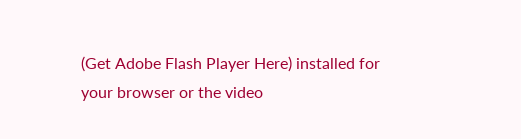(Get Adobe Flash Player Here) installed for your browser or the video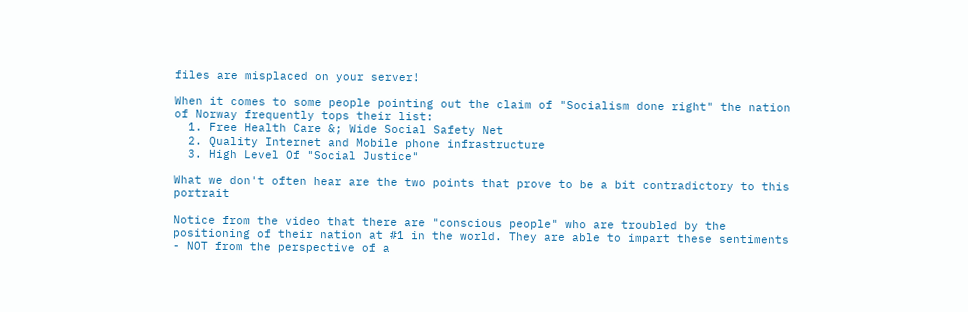files are misplaced on your server!

When it comes to some people pointing out the claim of "Socialism done right" the nation of Norway frequently tops their list:
  1. Free Health Care &; Wide Social Safety Net
  2. Quality Internet and Mobile phone infrastructure
  3. High Level Of "Social Justice"

What we don't often hear are the two points that prove to be a bit contradictory to this portrait

Notice from the video that there are "conscious people" who are troubled by the positioning of their nation at #1 in the world. They are able to impart these sentiments - NOT from the perspective of a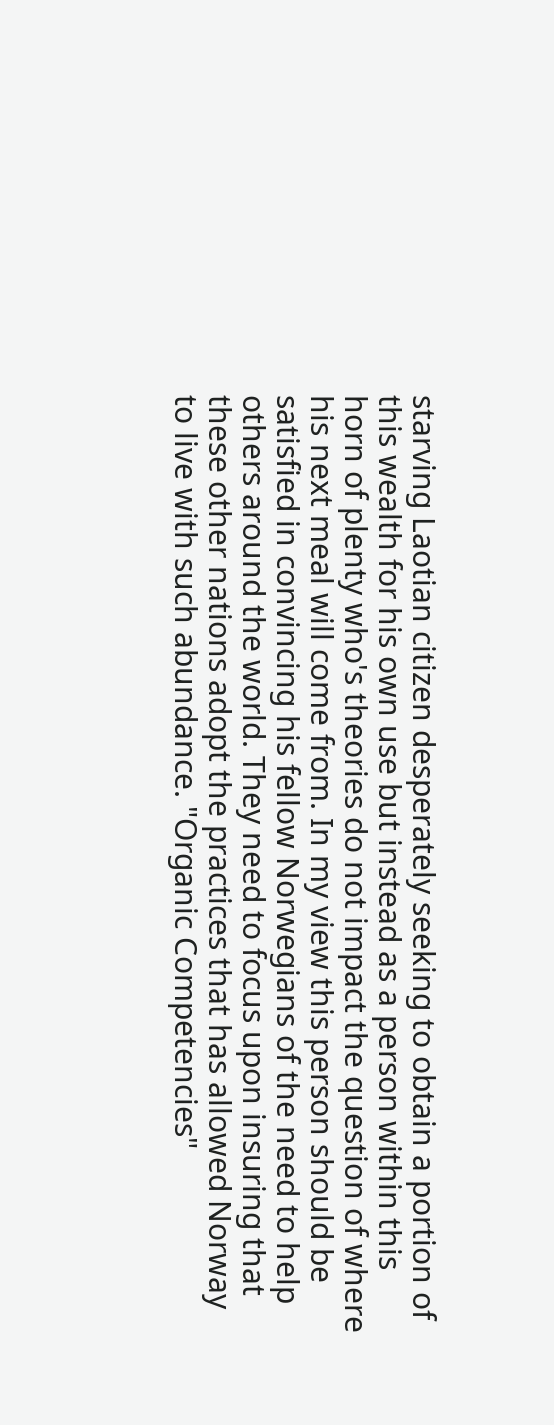starving Laotian citizen desperately seeking to obtain a portion of this wealth for his own use but instead as a person within this horn of plenty who's theories do not impact the question of where his next meal will come from. In my view this person should be satisfied in convincing his fellow Norwegians of the need to help others around the world. They need to focus upon insuring that these other nations adopt the practices that has allowed Norway to live with such abundance. "Organic Competencies"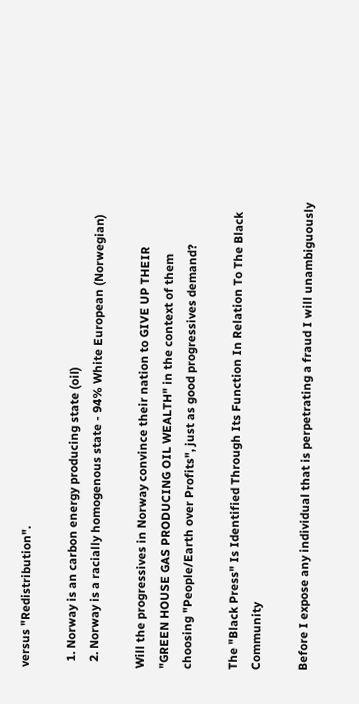versus "Redistribution".

  1. Norway is an carbon energy producing state (oil)
  2. Norway is a racially homogenous state - 94% White European (Norwegian)

Will the progressives in Norway convince their nation to GIVE UP THEIR "GREEN HOUSE GAS PRODUCING OIL WEALTH" in the context of them choosing "People/Earth over Profits", just as good progressives demand?

The "Black Press" Is Identified Through Its Function In Relation To The Black Community

Before I expose any individual that is perpetrating a fraud I will unambiguously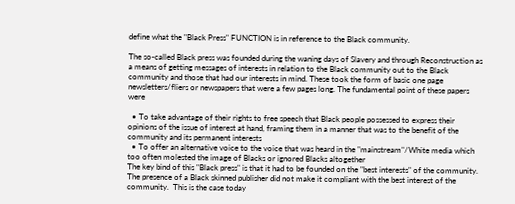define what the "Black Press" FUNCTION is in reference to the Black community.

The so-called Black press was founded during the waning days of Slavery and through Reconstruction as a means of getting messages of interests in relation to the Black community out to the Black community and those that had our interests in mind. These took the form of basic one page newsletters/fliers or newspapers that were a few pages long. The fundamental point of these papers were

  • To take advantage of their rights to free speech that Black people possessed to express their opinions of the issue of interest at hand, framing them in a manner that was to the benefit of the community and its permanent interests
  • To offer an alternative voice to the voice that was heard in the "mainstream"/White media which too often molested the image of Blacks or ignored Blacks altogether
The key bind of this "Black press" is that it had to be founded on the "best interests" of the community.   The presence of a Black skinned publisher did not make it compliant with the best interest of the community.  This is the case today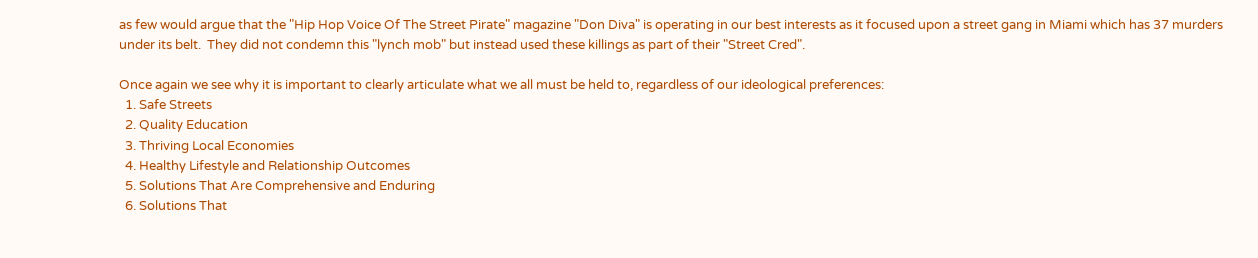as few would argue that the "Hip Hop Voice Of The Street Pirate" magazine "Don Diva" is operating in our best interests as it focused upon a street gang in Miami which has 37 murders under its belt.  They did not condemn this "lynch mob" but instead used these killings as part of their "Street Cred".

Once again we see why it is important to clearly articulate what we all must be held to, regardless of our ideological preferences:
  1. Safe Streets
  2. Quality Education
  3. Thriving Local Economies
  4. Healthy Lifestyle and Relationship Outcomes
  5. Solutions That Are Comprehensive and Enduring
  6. Solutions That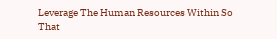Leverage The Human Resources Within So That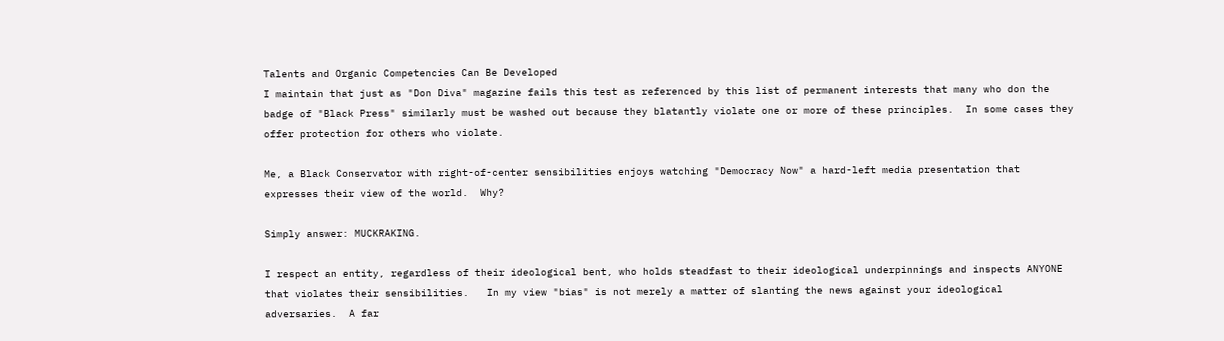Talents and Organic Competencies Can Be Developed
I maintain that just as "Don Diva" magazine fails this test as referenced by this list of permanent interests that many who don the badge of "Black Press" similarly must be washed out because they blatantly violate one or more of these principles.  In some cases they offer protection for others who violate.

Me, a Black Conservator with right-of-center sensibilities enjoys watching "Democracy Now" a hard-left media presentation that expresses their view of the world.  Why?

Simply answer: MUCKRAKING.

I respect an entity, regardless of their ideological bent, who holds steadfast to their ideological underpinnings and inspects ANYONE that violates their sensibilities.   In my view "bias" is not merely a matter of slanting the news against your ideological adversaries.  A far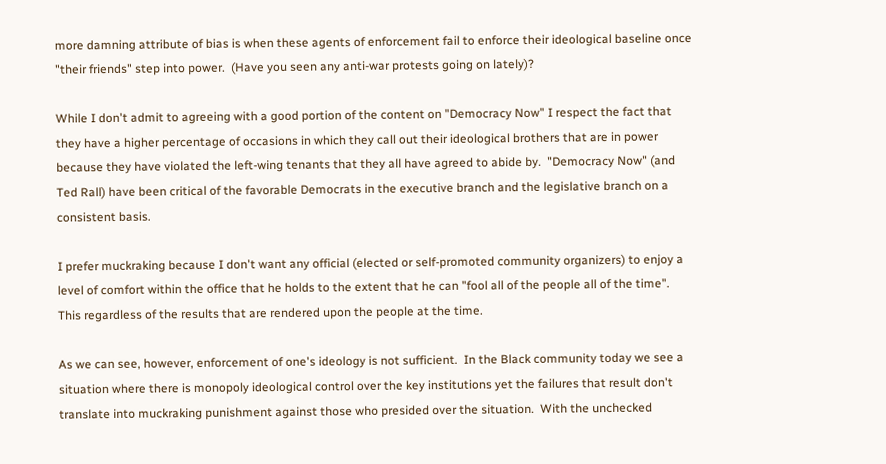more damning attribute of bias is when these agents of enforcement fail to enforce their ideological baseline once "their friends" step into power.  (Have you seen any anti-war protests going on lately)?

While I don't admit to agreeing with a good portion of the content on "Democracy Now" I respect the fact that they have a higher percentage of occasions in which they call out their ideological brothers that are in power because they have violated the left-wing tenants that they all have agreed to abide by.  "Democracy Now" (and Ted Rall) have been critical of the favorable Democrats in the executive branch and the legislative branch on a consistent basis.

I prefer muckraking because I don't want any official (elected or self-promoted community organizers) to enjoy a level of comfort within the office that he holds to the extent that he can "fool all of the people all of the time".  This regardless of the results that are rendered upon the people at the time.

As we can see, however, enforcement of one's ideology is not sufficient.  In the Black community today we see a situation where there is monopoly ideological control over the key institutions yet the failures that result don't translate into muckraking punishment against those who presided over the situation.  With the unchecked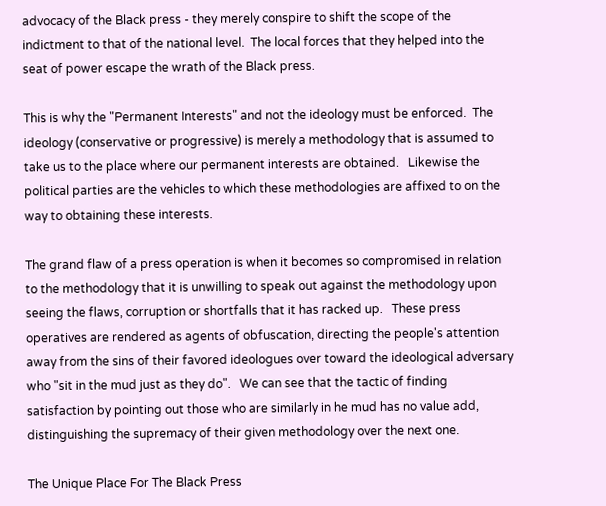advocacy of the Black press - they merely conspire to shift the scope of the indictment to that of the national level.  The local forces that they helped into the seat of power escape the wrath of the Black press.

This is why the "Permanent Interests" and not the ideology must be enforced.  The ideology (conservative or progressive) is merely a methodology that is assumed to take us to the place where our permanent interests are obtained.   Likewise the political parties are the vehicles to which these methodologies are affixed to on the way to obtaining these interests.

The grand flaw of a press operation is when it becomes so compromised in relation to the methodology that it is unwilling to speak out against the methodology upon seeing the flaws, corruption or shortfalls that it has racked up.   These press operatives are rendered as agents of obfuscation, directing the people's attention away from the sins of their favored ideologues over toward the ideological adversary who "sit in the mud just as they do".   We can see that the tactic of finding satisfaction by pointing out those who are similarly in he mud has no value add, distinguishing the supremacy of their given methodology over the next one.

The Unique Place For The Black Press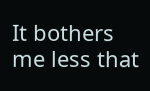It bothers me less that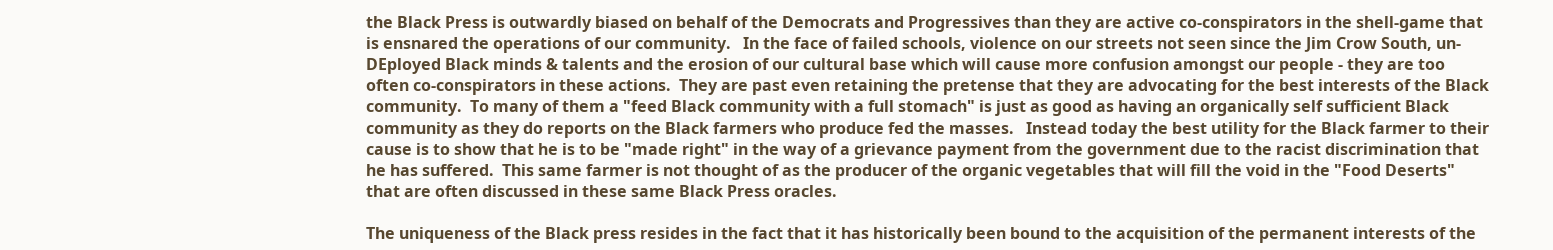the Black Press is outwardly biased on behalf of the Democrats and Progressives than they are active co-conspirators in the shell-game that is ensnared the operations of our community.   In the face of failed schools, violence on our streets not seen since the Jim Crow South, un-DEployed Black minds & talents and the erosion of our cultural base which will cause more confusion amongst our people - they are too often co-conspirators in these actions.  They are past even retaining the pretense that they are advocating for the best interests of the Black community.  To many of them a "feed Black community with a full stomach" is just as good as having an organically self sufficient Black community as they do reports on the Black farmers who produce fed the masses.   Instead today the best utility for the Black farmer to their cause is to show that he is to be "made right" in the way of a grievance payment from the government due to the racist discrimination that he has suffered.  This same farmer is not thought of as the producer of the organic vegetables that will fill the void in the "Food Deserts" that are often discussed in these same Black Press oracles.

The uniqueness of the Black press resides in the fact that it has historically been bound to the acquisition of the permanent interests of the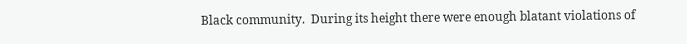Black community.  During its height there were enough blatant violations of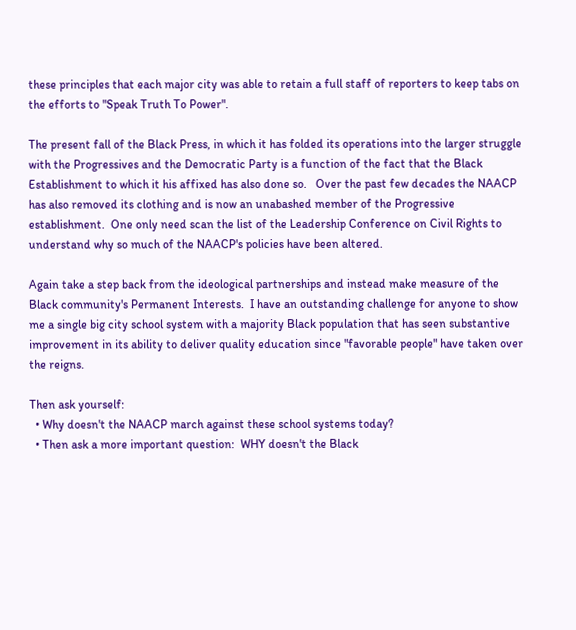these principles that each major city was able to retain a full staff of reporters to keep tabs on the efforts to "Speak Truth To Power".

The present fall of the Black Press, in which it has folded its operations into the larger struggle with the Progressives and the Democratic Party is a function of the fact that the Black Establishment to which it his affixed has also done so.   Over the past few decades the NAACP has also removed its clothing and is now an unabashed member of the Progressive establishment.  One only need scan the list of the Leadership Conference on Civil Rights to understand why so much of the NAACP's policies have been altered.

Again take a step back from the ideological partnerships and instead make measure of the Black community's Permanent Interests.  I have an outstanding challenge for anyone to show me a single big city school system with a majority Black population that has seen substantive improvement in its ability to deliver quality education since "favorable people" have taken over the reigns.

Then ask yourself:
  • Why doesn't the NAACP march against these school systems today?
  • Then ask a more important question:  WHY doesn't the Black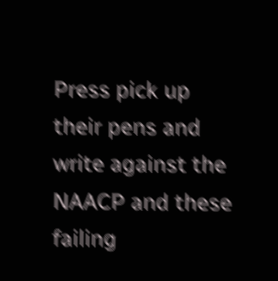Press pick up their pens and write against the NAACP and these failing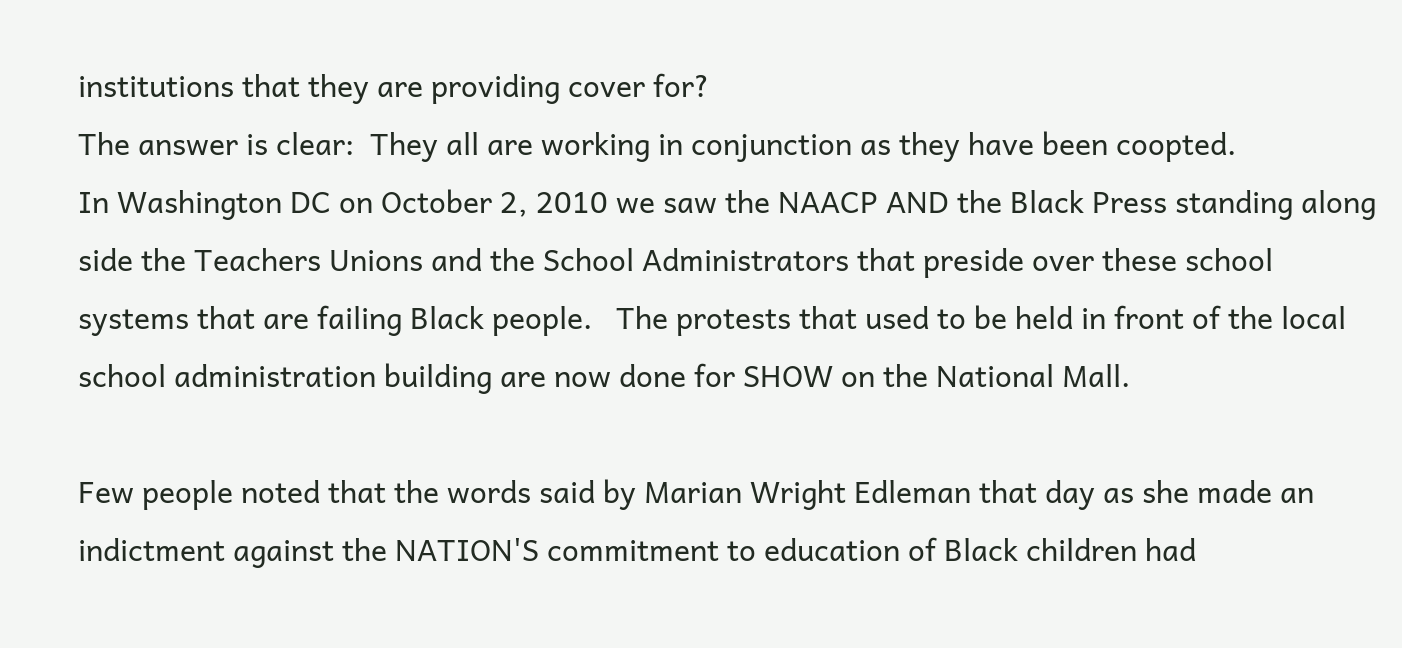institutions that they are providing cover for?
The answer is clear:  They all are working in conjunction as they have been coopted.
In Washington DC on October 2, 2010 we saw the NAACP AND the Black Press standing along side the Teachers Unions and the School Administrators that preside over these school systems that are failing Black people.   The protests that used to be held in front of the local school administration building are now done for SHOW on the National Mall.

Few people noted that the words said by Marian Wright Edleman that day as she made an indictment against the NATION'S commitment to education of Black children had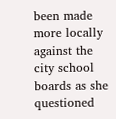been made more locally against the city school boards as she questioned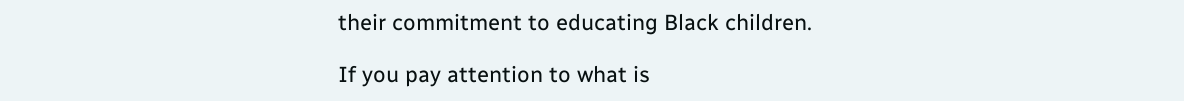their commitment to educating Black children.

If you pay attention to what is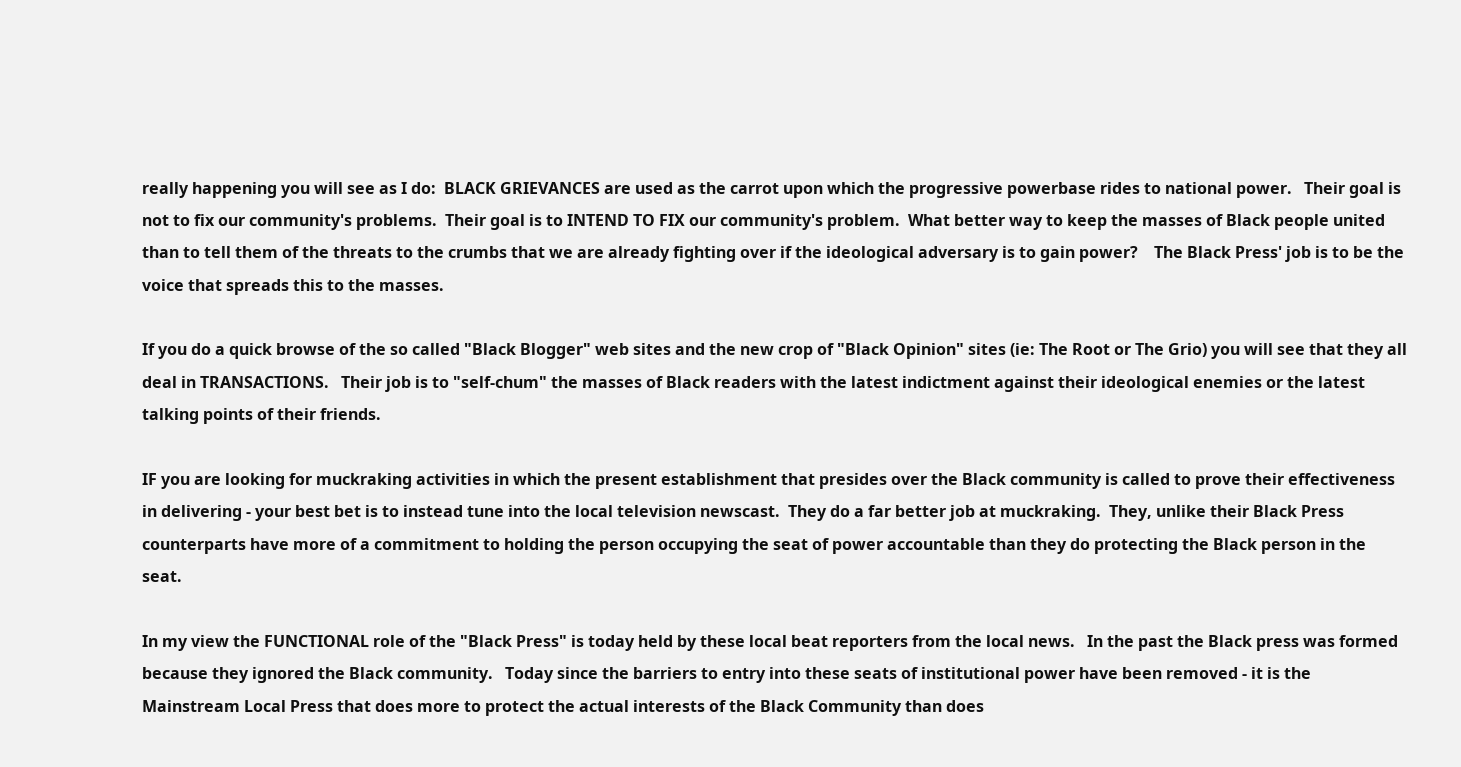really happening you will see as I do:  BLACK GRIEVANCES are used as the carrot upon which the progressive powerbase rides to national power.   Their goal is not to fix our community's problems.  Their goal is to INTEND TO FIX our community's problem.  What better way to keep the masses of Black people united than to tell them of the threats to the crumbs that we are already fighting over if the ideological adversary is to gain power?    The Black Press' job is to be the voice that spreads this to the masses.

If you do a quick browse of the so called "Black Blogger" web sites and the new crop of "Black Opinion" sites (ie: The Root or The Grio) you will see that they all deal in TRANSACTIONS.   Their job is to "self-chum" the masses of Black readers with the latest indictment against their ideological enemies or the latest talking points of their friends.

IF you are looking for muckraking activities in which the present establishment that presides over the Black community is called to prove their effectiveness in delivering - your best bet is to instead tune into the local television newscast.  They do a far better job at muckraking.  They, unlike their Black Press counterparts have more of a commitment to holding the person occupying the seat of power accountable than they do protecting the Black person in the seat.

In my view the FUNCTIONAL role of the "Black Press" is today held by these local beat reporters from the local news.   In the past the Black press was formed because they ignored the Black community.   Today since the barriers to entry into these seats of institutional power have been removed - it is the Mainstream Local Press that does more to protect the actual interests of the Black Community than does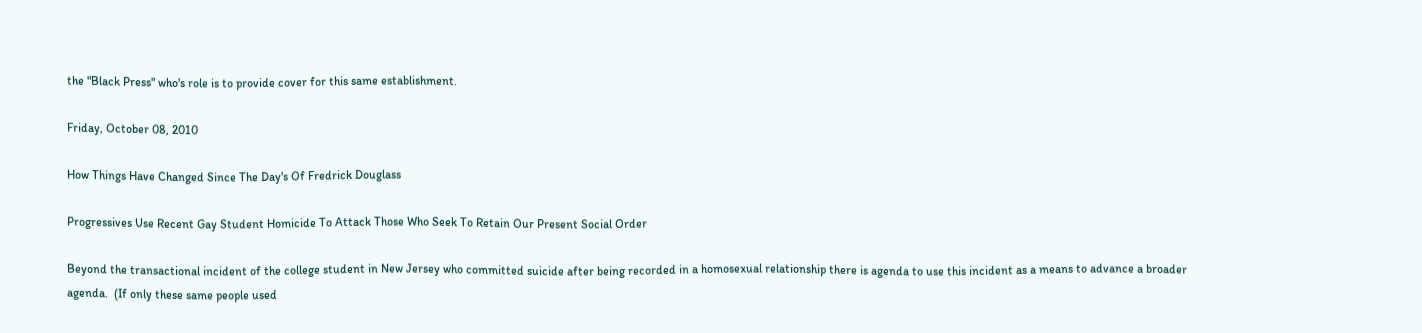the "Black Press" who's role is to provide cover for this same establishment.

Friday, October 08, 2010

How Things Have Changed Since The Day's Of Fredrick Douglass

Progressives Use Recent Gay Student Homicide To Attack Those Who Seek To Retain Our Present Social Order

Beyond the transactional incident of the college student in New Jersey who committed suicide after being recorded in a homosexual relationship there is agenda to use this incident as a means to advance a broader agenda.  (If only these same people used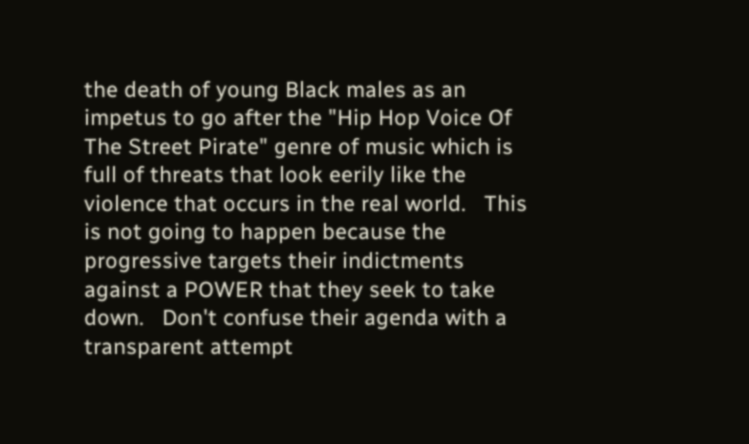the death of young Black males as an impetus to go after the "Hip Hop Voice Of The Street Pirate" genre of music which is full of threats that look eerily like the violence that occurs in the real world.   This is not going to happen because the progressive targets their indictments against a POWER that they seek to take down.   Don't confuse their agenda with a transparent attempt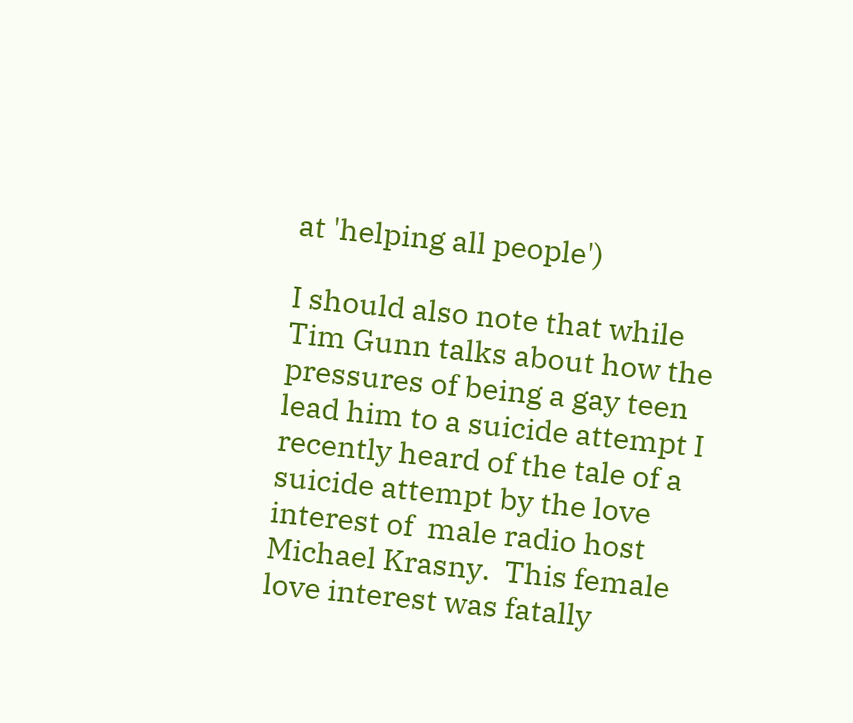at 'helping all people')

I should also note that while Tim Gunn talks about how the pressures of being a gay teen lead him to a suicide attempt I recently heard of the tale of a suicide attempt by the love interest of  male radio host Michael Krasny.  This female love interest was fatally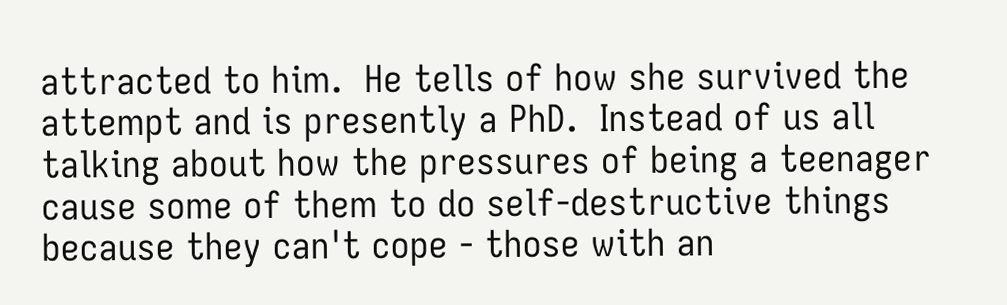attracted to him.  He tells of how she survived the attempt and is presently a PhD.  Instead of us all talking about how the pressures of being a teenager cause some of them to do self-destructive things because they can't cope - those with an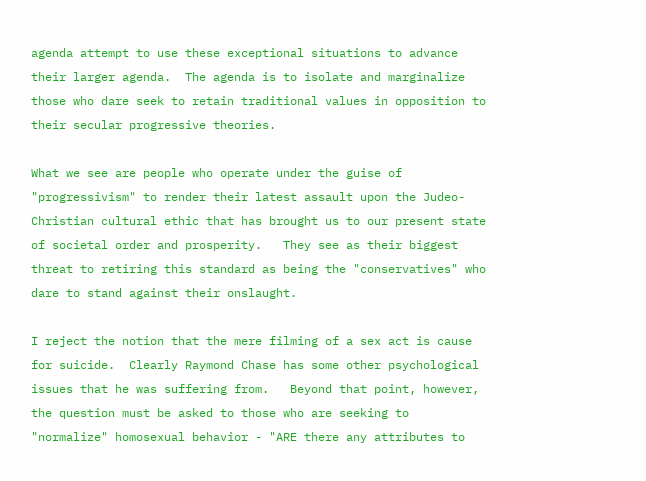agenda attempt to use these exceptional situations to advance their larger agenda.  The agenda is to isolate and marginalize those who dare seek to retain traditional values in opposition to their secular progressive theories.

What we see are people who operate under the guise of "progressivism" to render their latest assault upon the Judeo-Christian cultural ethic that has brought us to our present state of societal order and prosperity.   They see as their biggest threat to retiring this standard as being the "conservatives" who dare to stand against their onslaught.

I reject the notion that the mere filming of a sex act is cause for suicide.  Clearly Raymond Chase has some other psychological issues that he was suffering from.   Beyond that point, however, the question must be asked to those who are seeking to "normalize" homosexual behavior - "ARE there any attributes to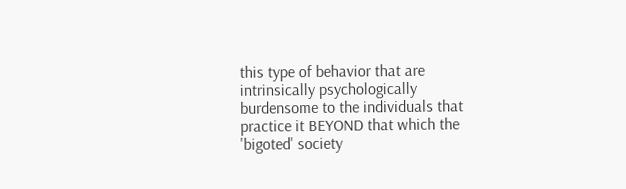this type of behavior that are intrinsically psychologically burdensome to the individuals that practice it BEYOND that which the 'bigoted' society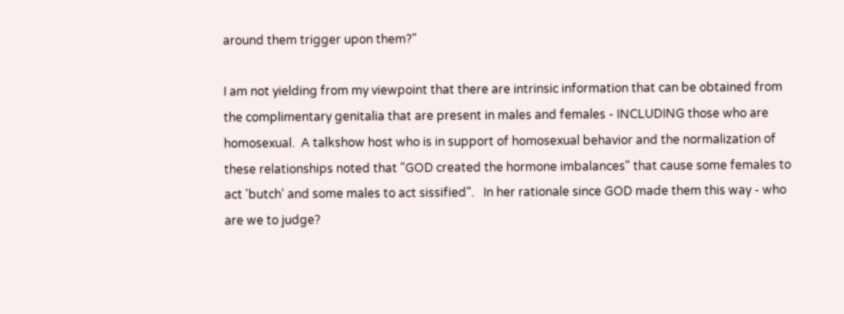around them trigger upon them?"

I am not yielding from my viewpoint that there are intrinsic information that can be obtained from the complimentary genitalia that are present in males and females - INCLUDING those who are homosexual.  A talkshow host who is in support of homosexual behavior and the normalization of these relationships noted that "GOD created the hormone imbalances" that cause some females to act 'butch' and some males to act sissified".   In her rationale since GOD made them this way - who are we to judge?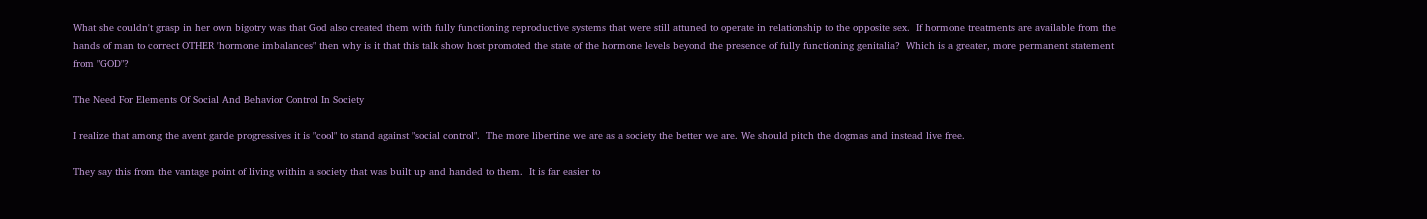What she couldn't grasp in her own bigotry was that God also created them with fully functioning reproductive systems that were still attuned to operate in relationship to the opposite sex.  If hormone treatments are available from the hands of man to correct OTHER 'hormone imbalances" then why is it that this talk show host promoted the state of the hormone levels beyond the presence of fully functioning genitalia?  Which is a greater, more permanent statement from "GOD"?

The Need For Elements Of Social And Behavior Control In Society

I realize that among the avent garde progressives it is "cool" to stand against "social control".  The more libertine we are as a society the better we are. We should pitch the dogmas and instead live free.

They say this from the vantage point of living within a society that was built up and handed to them.  It is far easier to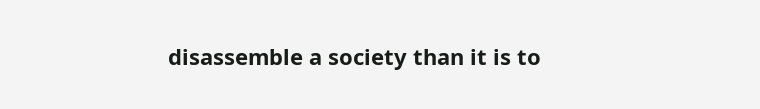disassemble a society than it is to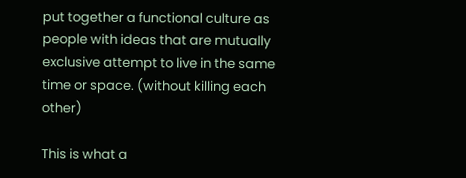put together a functional culture as people with ideas that are mutually exclusive attempt to live in the same time or space. (without killing each other)

This is what a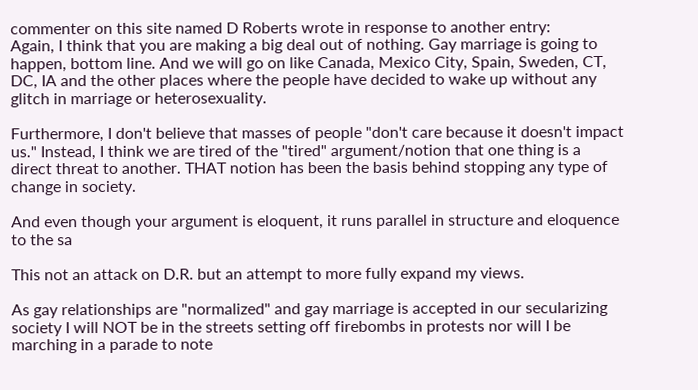commenter on this site named D Roberts wrote in response to another entry:
Again, I think that you are making a big deal out of nothing. Gay marriage is going to happen, bottom line. And we will go on like Canada, Mexico City, Spain, Sweden, CT, DC, IA and the other places where the people have decided to wake up without any glitch in marriage or heterosexuality.

Furthermore, I don't believe that masses of people "don't care because it doesn't impact us." Instead, I think we are tired of the "tired" argument/notion that one thing is a direct threat to another. THAT notion has been the basis behind stopping any type of change in society.

And even though your argument is eloquent, it runs parallel in structure and eloquence to the sa

This not an attack on D.R. but an attempt to more fully expand my views.

As gay relationships are "normalized" and gay marriage is accepted in our secularizing society I will NOT be in the streets setting off firebombs in protests nor will I be marching in a parade to note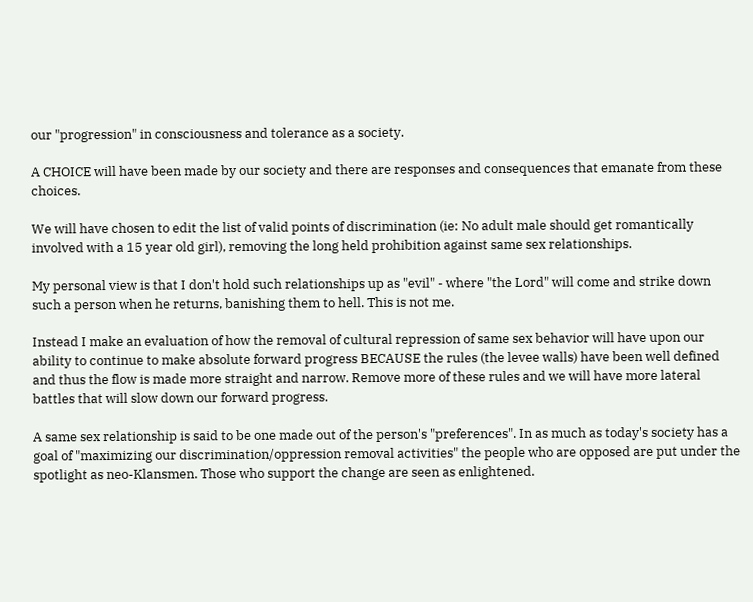our "progression" in consciousness and tolerance as a society.

A CHOICE will have been made by our society and there are responses and consequences that emanate from these choices.

We will have chosen to edit the list of valid points of discrimination (ie: No adult male should get romantically involved with a 15 year old girl), removing the long held prohibition against same sex relationships.

My personal view is that I don't hold such relationships up as "evil" - where "the Lord" will come and strike down such a person when he returns, banishing them to hell. This is not me.

Instead I make an evaluation of how the removal of cultural repression of same sex behavior will have upon our ability to continue to make absolute forward progress BECAUSE the rules (the levee walls) have been well defined and thus the flow is made more straight and narrow. Remove more of these rules and we will have more lateral battles that will slow down our forward progress.

A same sex relationship is said to be one made out of the person's "preferences". In as much as today's society has a goal of "maximizing our discrimination/oppression removal activities" the people who are opposed are put under the spotlight as neo-Klansmen. Those who support the change are seen as enlightened.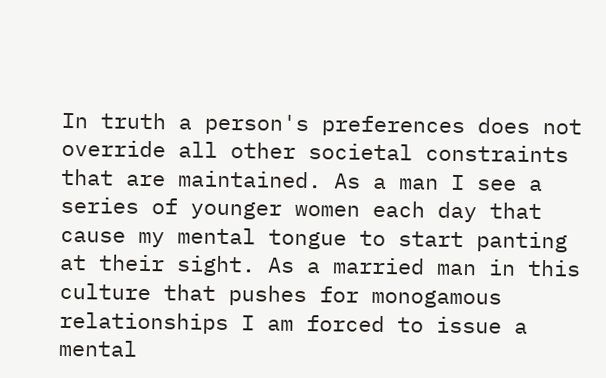In truth a person's preferences does not override all other societal constraints that are maintained. As a man I see a series of younger women each day that cause my mental tongue to start panting at their sight. As a married man in this culture that pushes for monogamous relationships I am forced to issue a mental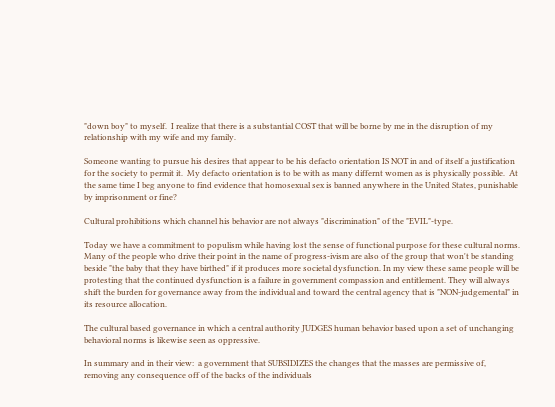"down boy" to myself.  I realize that there is a substantial COST that will be borne by me in the disruption of my relationship with my wife and my family.

Someone wanting to pursue his desires that appear to be his defacto orientation IS NOT in and of itself a justification for the society to permit it.  My defacto orientation is to be with as many differnt women as is physically possible.  At the same time I beg anyone to find evidence that homosexual sex is banned anywhere in the United States, punishable by imprisonment or fine?

Cultural prohibitions which channel his behavior are not always "discrimination" of the "EVIL"-type.

Today we have a commitment to populism while having lost the sense of functional purpose for these cultural norms. Many of the people who drive their point in the name of progress-ivism are also of the group that won't be standing beside "the baby that they have birthed" if it produces more societal dysfunction. In my view these same people will be protesting that the continued dysfunction is a failure in government compassion and entitlement. They will always shift the burden for governance away from the individual and toward the central agency that is "NON-judgemental" in its resource allocation.

The cultural based governance in which a central authority JUDGES human behavior based upon a set of unchanging behavioral norms is likewise seen as oppressive.

In summary and in their view:  a government that SUBSIDIZES the changes that the masses are permissive of, removing any consequence off of the backs of the individuals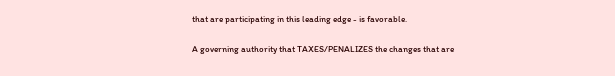that are participating in this leading edge - is favorable.

A governing authority that TAXES/PENALIZES the changes that are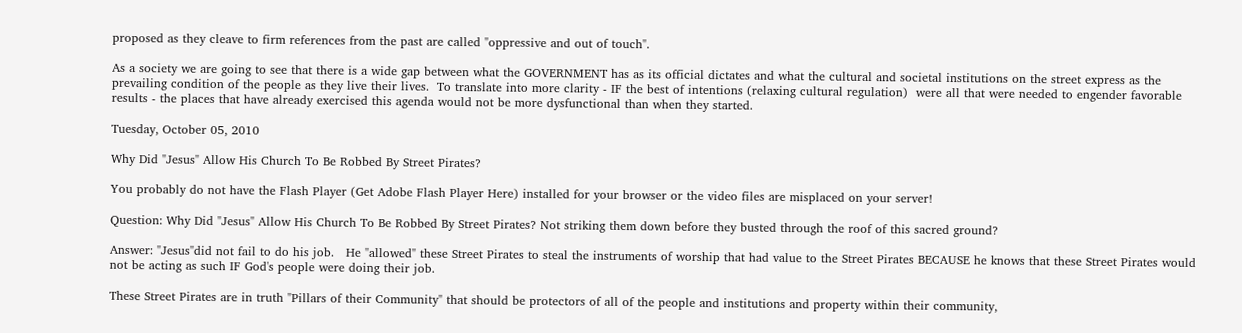proposed as they cleave to firm references from the past are called "oppressive and out of touch".

As a society we are going to see that there is a wide gap between what the GOVERNMENT has as its official dictates and what the cultural and societal institutions on the street express as the prevailing condition of the people as they live their lives.  To translate into more clarity - IF the best of intentions (relaxing cultural regulation)  were all that were needed to engender favorable results - the places that have already exercised this agenda would not be more dysfunctional than when they started.

Tuesday, October 05, 2010

Why Did "Jesus" Allow His Church To Be Robbed By Street Pirates?

You probably do not have the Flash Player (Get Adobe Flash Player Here) installed for your browser or the video files are misplaced on your server!

Question: Why Did "Jesus" Allow His Church To Be Robbed By Street Pirates? Not striking them down before they busted through the roof of this sacred ground?

Answer: "Jesus"did not fail to do his job.   He "allowed" these Street Pirates to steal the instruments of worship that had value to the Street Pirates BECAUSE he knows that these Street Pirates would not be acting as such IF God's people were doing their job.

These Street Pirates are in truth "Pillars of their Community" that should be protectors of all of the people and institutions and property within their community,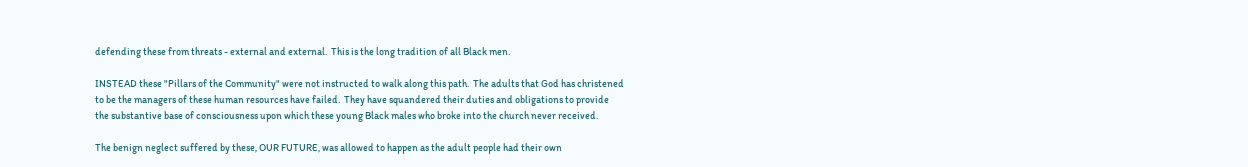defending these from threats - external and external.  This is the long tradition of all Black men.

INSTEAD these "Pillars of the Community" were not instructed to walk along this path.  The adults that God has christened to be the managers of these human resources have failed.  They have squandered their duties and obligations to provide the substantive base of consciousness upon which these young Black males who broke into the church never received.

The benign neglect suffered by these, OUR FUTURE, was allowed to happen as the adult people had their own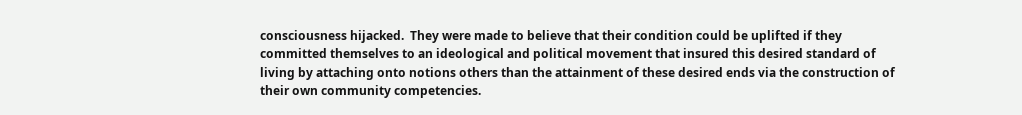consciousness hijacked.  They were made to believe that their condition could be uplifted if they committed themselves to an ideological and political movement that insured this desired standard of living by attaching onto notions others than the attainment of these desired ends via the construction of their own community competencies.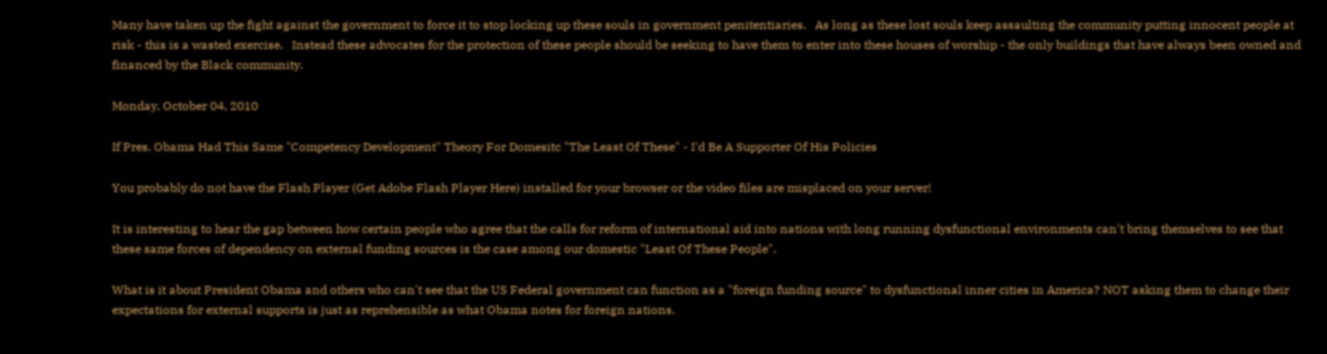Many have taken up the fight against the government to force it to stop locking up these souls in government penitentiaries.   As long as these lost souls keep assaulting the community putting innocent people at risk - this is a wasted exercise.   Instead these advocates for the protection of these people should be seeking to have them to enter into these houses of worship - the only buildings that have always been owned and financed by the Black community.

Monday, October 04, 2010

If Pres. Obama Had This Same "Competency Development" Theory For Domesitc "The Least Of These" - I'd Be A Supporter Of His Policies

You probably do not have the Flash Player (Get Adobe Flash Player Here) installed for your browser or the video files are misplaced on your server!

It is interesting to hear the gap between how certain people who agree that the calls for reform of international aid into nations with long running dysfunctional environments can't bring themselves to see that these same forces of dependency on external funding sources is the case among our domestic "Least Of These People".

What is it about President Obama and others who can't see that the US Federal government can function as a "foreign funding source" to dysfunctional inner cities in America? NOT asking them to change their expectations for external supports is just as reprehensible as what Obama notes for foreign nations.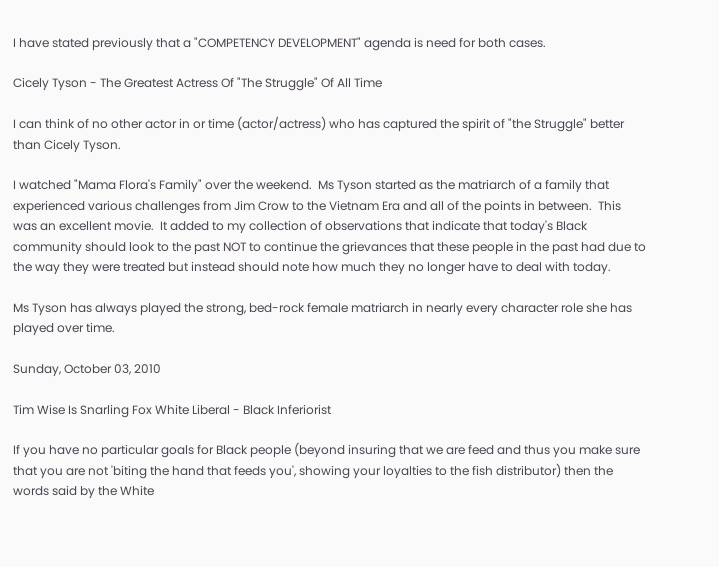I have stated previously that a "COMPETENCY DEVELOPMENT" agenda is need for both cases.

Cicely Tyson - The Greatest Actress Of "The Struggle" Of All Time

I can think of no other actor in or time (actor/actress) who has captured the spirit of "the Struggle" better than Cicely Tyson.

I watched "Mama Flora's Family" over the weekend.  Ms Tyson started as the matriarch of a family that experienced various challenges from Jim Crow to the Vietnam Era and all of the points in between.  This was an excellent movie.  It added to my collection of observations that indicate that today's Black community should look to the past NOT to continue the grievances that these people in the past had due to the way they were treated but instead should note how much they no longer have to deal with today.

Ms Tyson has always played the strong, bed-rock female matriarch in nearly every character role she has played over time.

Sunday, October 03, 2010

Tim Wise Is Snarling Fox White Liberal - Black Inferiorist

If you have no particular goals for Black people (beyond insuring that we are feed and thus you make sure that you are not 'biting the hand that feeds you', showing your loyalties to the fish distributor) then the words said by the White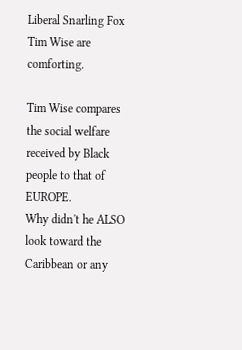Liberal Snarling Fox Tim Wise are comforting.

Tim Wise compares the social welfare received by Black people to that of EUROPE.
Why didn't he ALSO look toward the Caribbean or any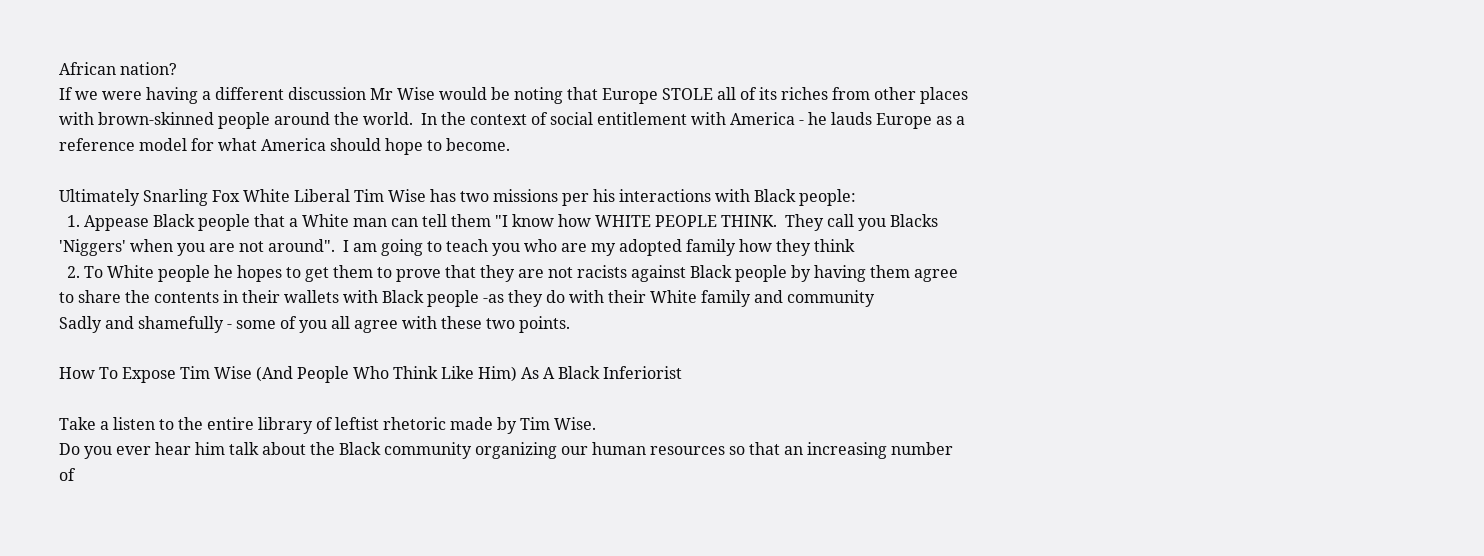African nation?
If we were having a different discussion Mr Wise would be noting that Europe STOLE all of its riches from other places with brown-skinned people around the world.  In the context of social entitlement with America - he lauds Europe as a reference model for what America should hope to become.

Ultimately Snarling Fox White Liberal Tim Wise has two missions per his interactions with Black people:
  1. Appease Black people that a White man can tell them "I know how WHITE PEOPLE THINK.  They call you Blacks 'Niggers' when you are not around".  I am going to teach you who are my adopted family how they think
  2. To White people he hopes to get them to prove that they are not racists against Black people by having them agree to share the contents in their wallets with Black people -as they do with their White family and community
Sadly and shamefully - some of you all agree with these two points.

How To Expose Tim Wise (And People Who Think Like Him) As A Black Inferiorist

Take a listen to the entire library of leftist rhetoric made by Tim Wise.
Do you ever hear him talk about the Black community organizing our human resources so that an increasing number of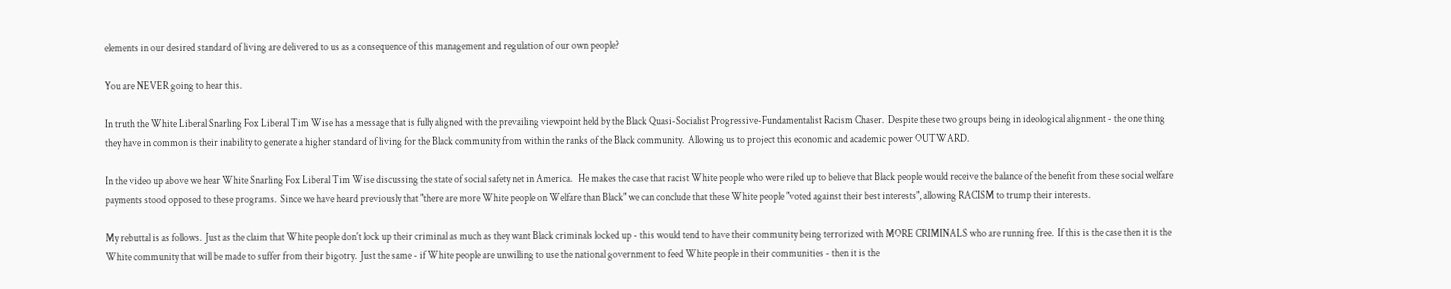elements in our desired standard of living are delivered to us as a consequence of this management and regulation of our own people?

You are NEVER going to hear this.

In truth the White Liberal Snarling Fox Liberal Tim Wise has a message that is fully aligned with the prevailing viewpoint held by the Black Quasi-Socialist Progressive-Fundamentalist Racism Chaser.  Despite these two groups being in ideological alignment - the one thing they have in common is their inability to generate a higher standard of living for the Black community from within the ranks of the Black community.  Allowing us to project this economic and academic power OUTWARD.

In the video up above we hear White Snarling Fox Liberal Tim Wise discussing the state of social safety net in America.   He makes the case that racist White people who were riled up to believe that Black people would receive the balance of the benefit from these social welfare payments stood opposed to these programs.  Since we have heard previously that "there are more White people on Welfare than Black" we can conclude that these White people "voted against their best interests", allowing RACISM to trump their interests.

My rebuttal is as follows.  Just as the claim that White people don't lock up their criminal as much as they want Black criminals locked up - this would tend to have their community being terrorized with MORE CRIMINALS who are running free.  If this is the case then it is the White community that will be made to suffer from their bigotry.  Just the same - if White people are unwilling to use the national government to feed White people in their communities - then it is the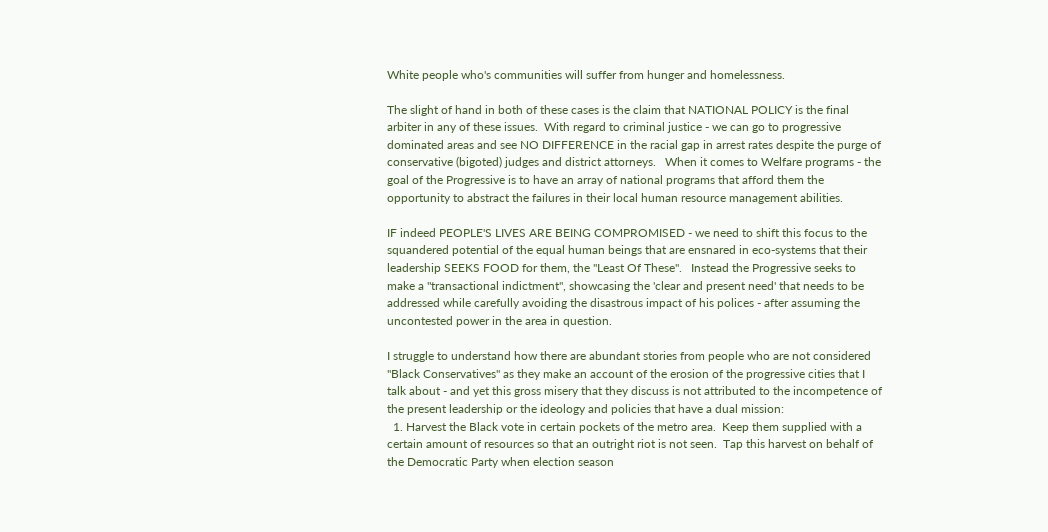White people who's communities will suffer from hunger and homelessness.

The slight of hand in both of these cases is the claim that NATIONAL POLICY is the final arbiter in any of these issues.  With regard to criminal justice - we can go to progressive dominated areas and see NO DIFFERENCE in the racial gap in arrest rates despite the purge of conservative (bigoted) judges and district attorneys.   When it comes to Welfare programs - the goal of the Progressive is to have an array of national programs that afford them the opportunity to abstract the failures in their local human resource management abilities.

IF indeed PEOPLE'S LIVES ARE BEING COMPROMISED - we need to shift this focus to the squandered potential of the equal human beings that are ensnared in eco-systems that their leadership SEEKS FOOD for them, the "Least Of These".   Instead the Progressive seeks to make a "transactional indictment", showcasing the 'clear and present need' that needs to be addressed while carefully avoiding the disastrous impact of his polices - after assuming the uncontested power in the area in question.

I struggle to understand how there are abundant stories from people who are not considered "Black Conservatives" as they make an account of the erosion of the progressive cities that I talk about - and yet this gross misery that they discuss is not attributed to the incompetence of the present leadership or the ideology and policies that have a dual mission:
  1. Harvest the Black vote in certain pockets of the metro area.  Keep them supplied with a certain amount of resources so that an outright riot is not seen.  Tap this harvest on behalf of the Democratic Party when election season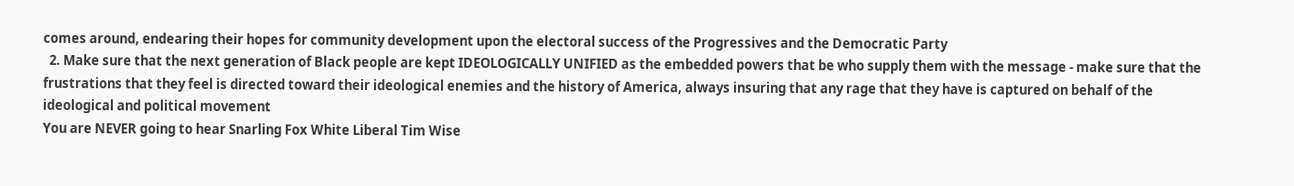comes around, endearing their hopes for community development upon the electoral success of the Progressives and the Democratic Party
  2. Make sure that the next generation of Black people are kept IDEOLOGICALLY UNIFIED as the embedded powers that be who supply them with the message - make sure that the frustrations that they feel is directed toward their ideological enemies and the history of America, always insuring that any rage that they have is captured on behalf of the ideological and political movement
You are NEVER going to hear Snarling Fox White Liberal Tim Wise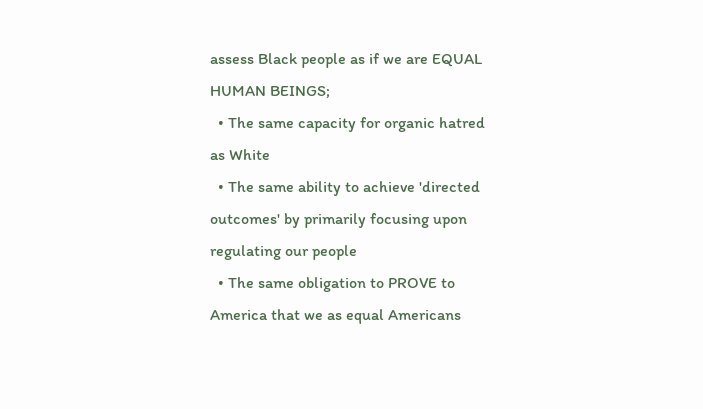assess Black people as if we are EQUAL HUMAN BEINGS;
  • The same capacity for organic hatred as White
  • The same ability to achieve 'directed outcomes' by primarily focusing upon regulating our people
  • The same obligation to PROVE to America that we as equal Americans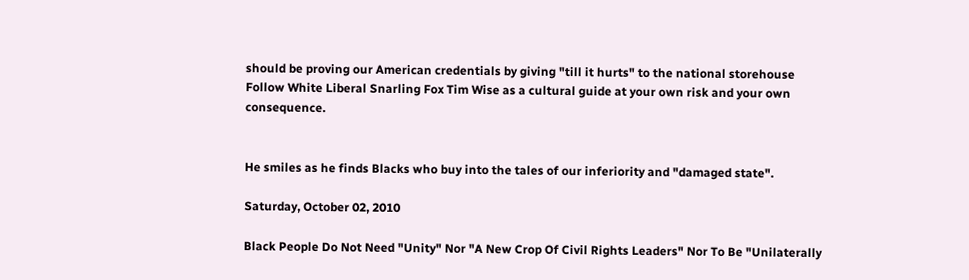should be proving our American credentials by giving "till it hurts" to the national storehouse
Follow White Liberal Snarling Fox Tim Wise as a cultural guide at your own risk and your own consequence.


He smiles as he finds Blacks who buy into the tales of our inferiority and "damaged state".

Saturday, October 02, 2010

Black People Do Not Need "Unity" Nor "A New Crop Of Civil Rights Leaders" Nor To Be "Unilaterally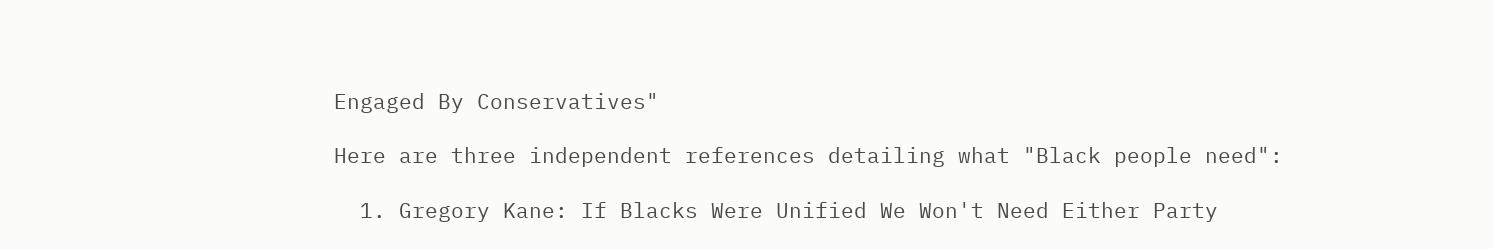Engaged By Conservatives"

Here are three independent references detailing what "Black people need":

  1. Gregory Kane: If Blacks Were Unified We Won't Need Either Party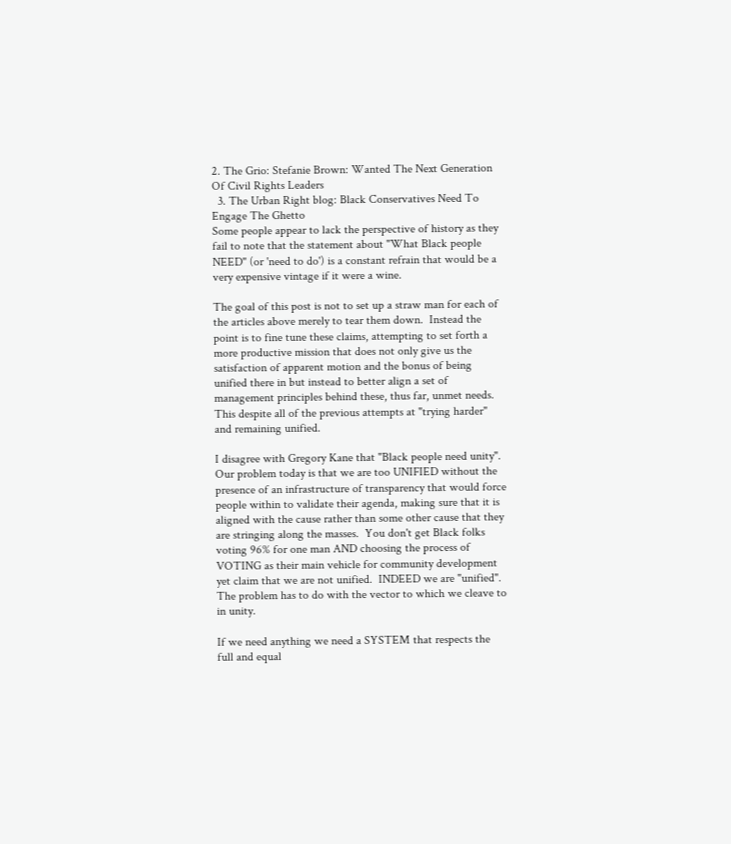2. The Grio: Stefanie Brown: Wanted The Next Generation Of Civil Rights Leaders
  3. The Urban Right blog: Black Conservatives Need To Engage The Ghetto
Some people appear to lack the perspective of history as they fail to note that the statement about "What Black people NEED" (or 'need to do') is a constant refrain that would be a very expensive vintage if it were a wine.

The goal of this post is not to set up a straw man for each of the articles above merely to tear them down.  Instead the point is to fine tune these claims, attempting to set forth a more productive mission that does not only give us the satisfaction of apparent motion and the bonus of being unified there in but instead to better align a set of management principles behind these, thus far, unmet needs.  This despite all of the previous attempts at "trying harder" and remaining unified.

I disagree with Gregory Kane that "Black people need unity".  Our problem today is that we are too UNIFIED without the presence of an infrastructure of transparency that would force people within to validate their agenda, making sure that it is aligned with the cause rather than some other cause that they are stringing along the masses.  You don't get Black folks voting 96% for one man AND choosing the process of VOTING as their main vehicle for community development yet claim that we are not unified.  INDEED we are "unified".  The problem has to do with the vector to which we cleave to in unity.

If we need anything we need a SYSTEM that respects the full and equal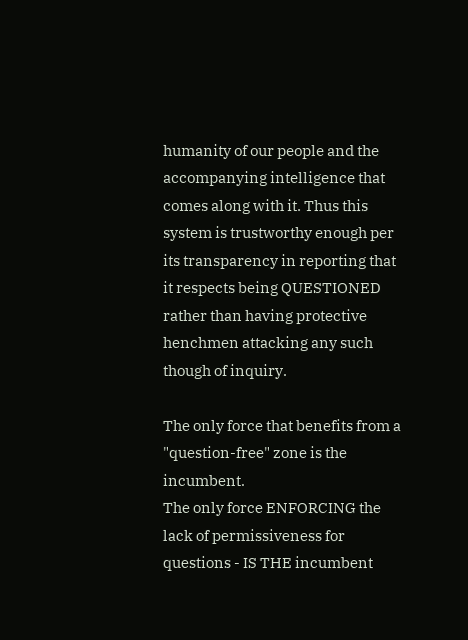humanity of our people and the accompanying intelligence that comes along with it. Thus this system is trustworthy enough per its transparency in reporting that it respects being QUESTIONED rather than having protective henchmen attacking any such though of inquiry.

The only force that benefits from a "question-free" zone is the incumbent.
The only force ENFORCING the lack of permissiveness for questions - IS THE incumbent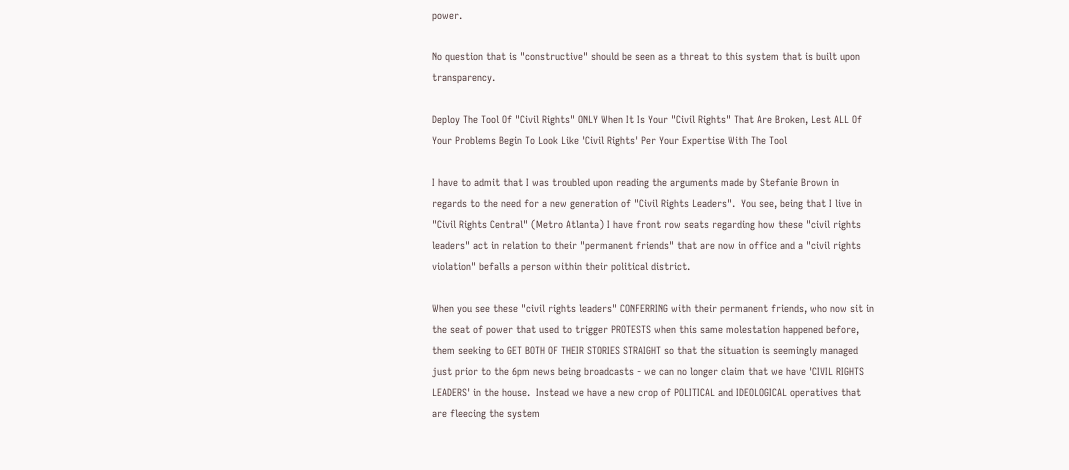power.

No question that is "constructive" should be seen as a threat to this system that is built upon transparency.

Deploy The Tool Of "Civil Rights" ONLY When It Is Your "Civil Rights" That Are Broken, Lest ALL Of Your Problems Begin To Look Like 'Civil Rights' Per Your Expertise With The Tool

I have to admit that I was troubled upon reading the arguments made by Stefanie Brown in regards to the need for a new generation of "Civil Rights Leaders".  You see, being that I live in "Civil Rights Central" (Metro Atlanta) I have front row seats regarding how these "civil rights leaders" act in relation to their "permanent friends" that are now in office and a "civil rights violation" befalls a person within their political district.

When you see these "civil rights leaders" CONFERRING with their permanent friends, who now sit in the seat of power that used to trigger PROTESTS when this same molestation happened before, them seeking to GET BOTH OF THEIR STORIES STRAIGHT so that the situation is seemingly managed just prior to the 6pm news being broadcasts - we can no longer claim that we have 'CIVIL RIGHTS LEADERS' in the house.  Instead we have a new crop of POLITICAL and IDEOLOGICAL operatives that are fleecing the system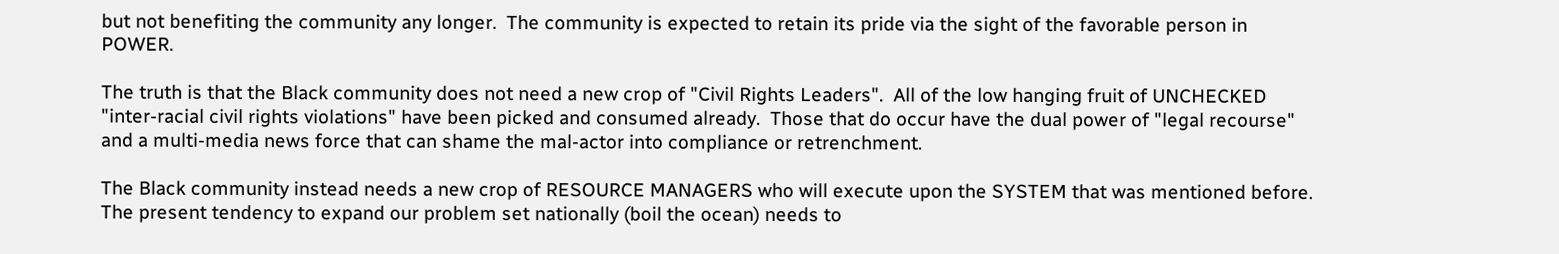but not benefiting the community any longer.  The community is expected to retain its pride via the sight of the favorable person in POWER.

The truth is that the Black community does not need a new crop of "Civil Rights Leaders".  All of the low hanging fruit of UNCHECKED "inter-racial civil rights violations" have been picked and consumed already.  Those that do occur have the dual power of "legal recourse" and a multi-media news force that can shame the mal-actor into compliance or retrenchment.

The Black community instead needs a new crop of RESOURCE MANAGERS who will execute upon the SYSTEM that was mentioned before.  The present tendency to expand our problem set nationally (boil the ocean) needs to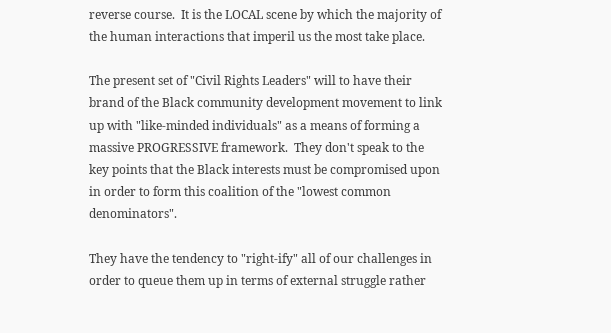reverse course.  It is the LOCAL scene by which the majority of the human interactions that imperil us the most take place.

The present set of "Civil Rights Leaders" will to have their brand of the Black community development movement to link up with "like-minded individuals" as a means of forming a massive PROGRESSIVE framework.  They don't speak to the key points that the Black interests must be compromised upon in order to form this coalition of the "lowest common denominators".

They have the tendency to "right-ify" all of our challenges in order to queue them up in terms of external struggle rather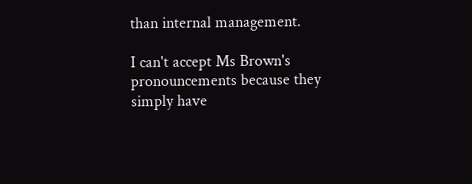than internal management.

I can't accept Ms Brown's pronouncements because they simply have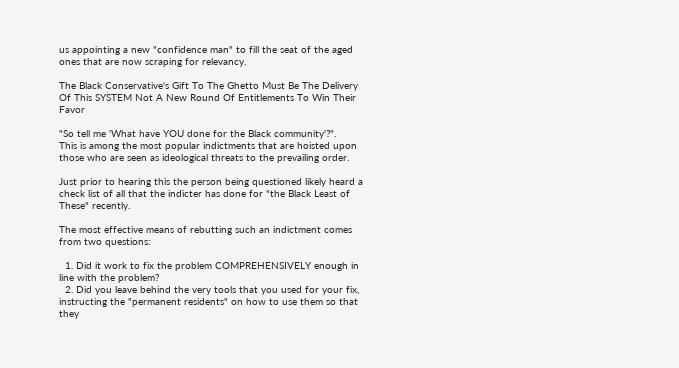us appointing a new "confidence man" to fill the seat of the aged ones that are now scraping for relevancy.

The Black Conservative's Gift To The Ghetto Must Be The Delivery Of This SYSTEM Not A New Round Of Entitlements To Win Their Favor

"So tell me 'What have YOU done for the Black community'?".
This is among the most popular indictments that are hoisted upon those who are seen as ideological threats to the prevailing order.

Just prior to hearing this the person being questioned likely heard a check list of all that the indicter has done for "the Black Least of These" recently.

The most effective means of rebutting such an indictment comes from two questions:

  1. Did it work to fix the problem COMPREHENSIVELY enough in line with the problem?
  2. Did you leave behind the very tools that you used for your fix, instructing the "permanent residents" on how to use them so that they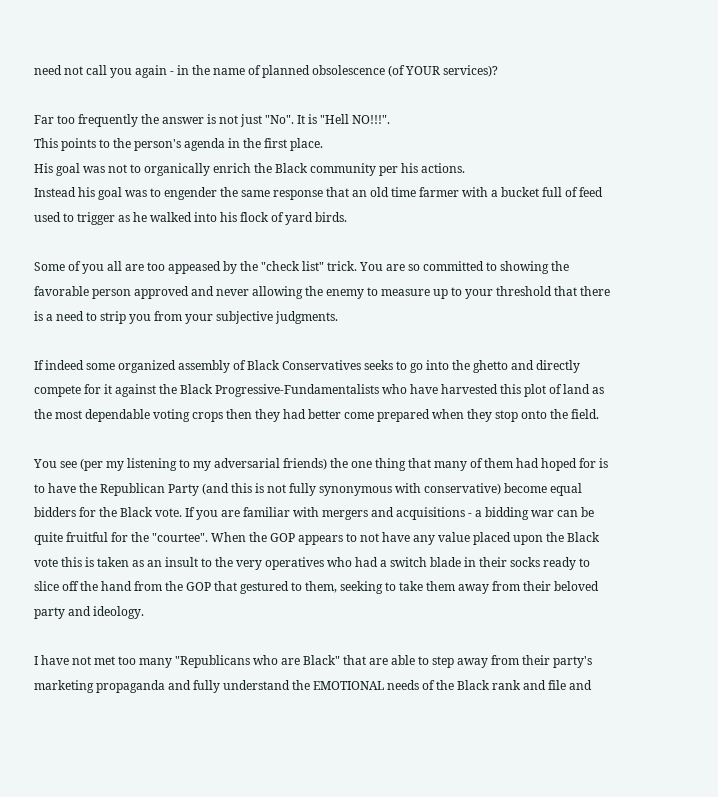need not call you again - in the name of planned obsolescence (of YOUR services)?

Far too frequently the answer is not just "No". It is "Hell NO!!!".
This points to the person's agenda in the first place.
His goal was not to organically enrich the Black community per his actions.
Instead his goal was to engender the same response that an old time farmer with a bucket full of feed used to trigger as he walked into his flock of yard birds.

Some of you all are too appeased by the "check list" trick. You are so committed to showing the favorable person approved and never allowing the enemy to measure up to your threshold that there is a need to strip you from your subjective judgments.

If indeed some organized assembly of Black Conservatives seeks to go into the ghetto and directly compete for it against the Black Progressive-Fundamentalists who have harvested this plot of land as the most dependable voting crops then they had better come prepared when they stop onto the field.

You see (per my listening to my adversarial friends) the one thing that many of them had hoped for is to have the Republican Party (and this is not fully synonymous with conservative) become equal bidders for the Black vote. If you are familiar with mergers and acquisitions - a bidding war can be quite fruitful for the "courtee". When the GOP appears to not have any value placed upon the Black vote this is taken as an insult to the very operatives who had a switch blade in their socks ready to slice off the hand from the GOP that gestured to them, seeking to take them away from their beloved party and ideology.

I have not met too many "Republicans who are Black" that are able to step away from their party's marketing propaganda and fully understand the EMOTIONAL needs of the Black rank and file and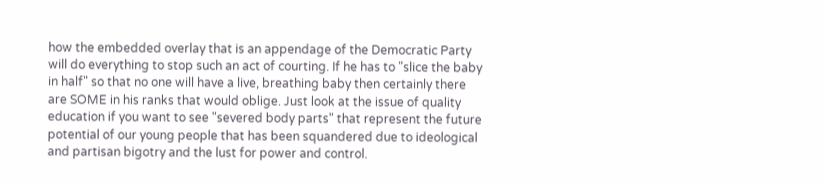how the embedded overlay that is an appendage of the Democratic Party will do everything to stop such an act of courting. If he has to "slice the baby in half" so that no one will have a live, breathing baby then certainly there are SOME in his ranks that would oblige. Just look at the issue of quality education if you want to see "severed body parts" that represent the future potential of our young people that has been squandered due to ideological and partisan bigotry and the lust for power and control.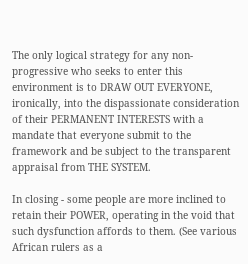The only logical strategy for any non-progressive who seeks to enter this environment is to DRAW OUT EVERYONE, ironically, into the dispassionate consideration of their PERMANENT INTERESTS with a mandate that everyone submit to the framework and be subject to the transparent appraisal from THE SYSTEM.

In closing - some people are more inclined to retain their POWER, operating in the void that such dysfunction affords to them. (See various African rulers as a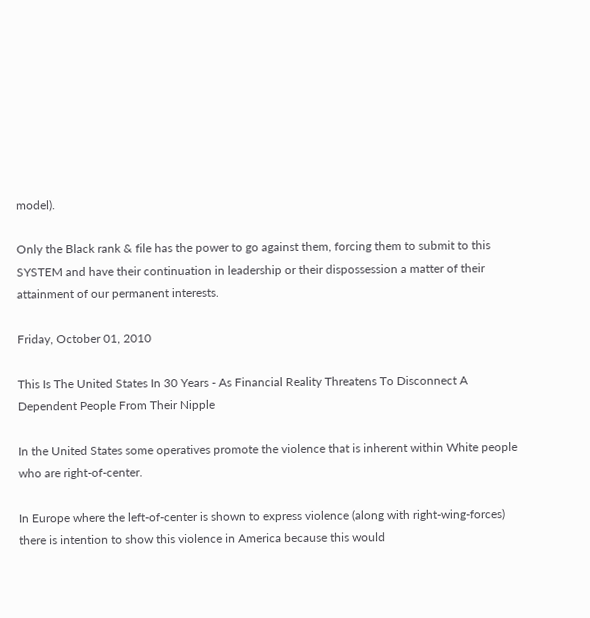model).

Only the Black rank & file has the power to go against them, forcing them to submit to this SYSTEM and have their continuation in leadership or their dispossession a matter of their attainment of our permanent interests.

Friday, October 01, 2010

This Is The United States In 30 Years - As Financial Reality Threatens To Disconnect A Dependent People From Their Nipple

In the United States some operatives promote the violence that is inherent within White people who are right-of-center.

In Europe where the left-of-center is shown to express violence (along with right-wing-forces) there is intention to show this violence in America because this would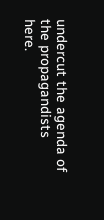undercut the agenda of the propagandists here.